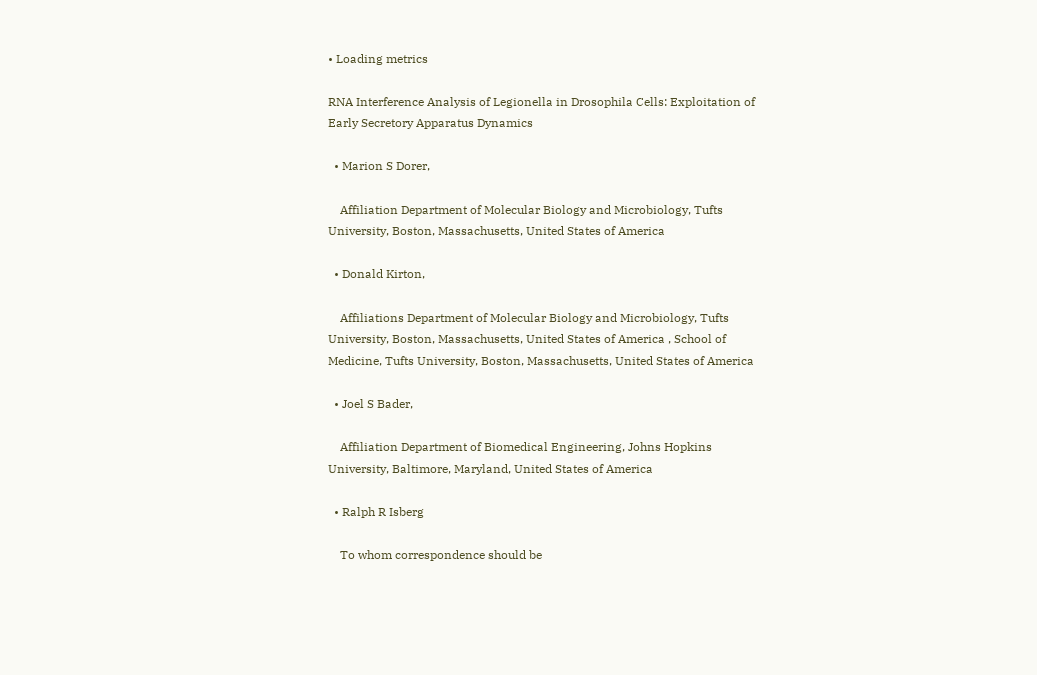• Loading metrics

RNA Interference Analysis of Legionella in Drosophila Cells: Exploitation of Early Secretory Apparatus Dynamics

  • Marion S Dorer,

    Affiliation Department of Molecular Biology and Microbiology, Tufts University, Boston, Massachusetts, United States of America

  • Donald Kirton,

    Affiliations Department of Molecular Biology and Microbiology, Tufts University, Boston, Massachusetts, United States of America , School of Medicine, Tufts University, Boston, Massachusetts, United States of America

  • Joel S Bader,

    Affiliation Department of Biomedical Engineering, Johns Hopkins University, Baltimore, Maryland, United States of America

  • Ralph R Isberg

    To whom correspondence should be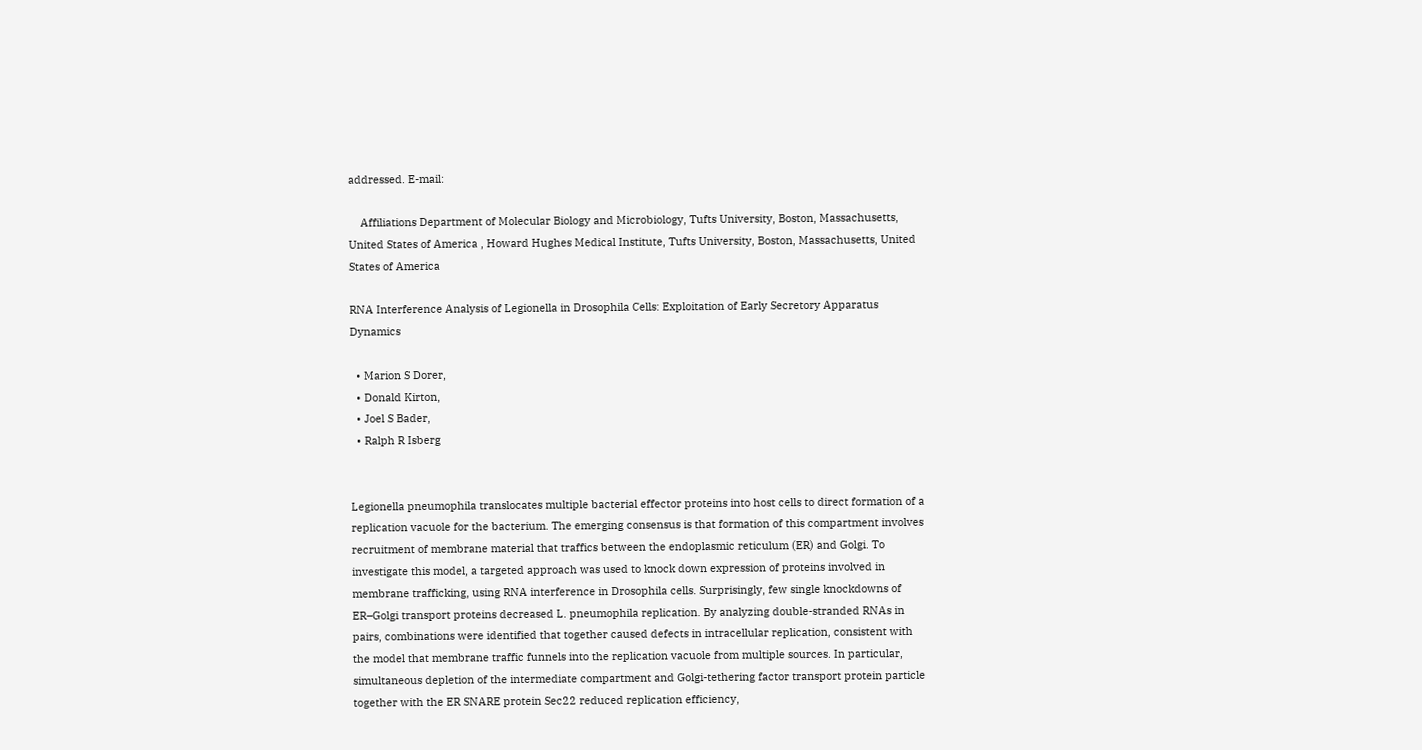addressed. E-mail:

    Affiliations Department of Molecular Biology and Microbiology, Tufts University, Boston, Massachusetts, United States of America , Howard Hughes Medical Institute, Tufts University, Boston, Massachusetts, United States of America

RNA Interference Analysis of Legionella in Drosophila Cells: Exploitation of Early Secretory Apparatus Dynamics

  • Marion S Dorer,
  • Donald Kirton,
  • Joel S Bader,
  • Ralph R Isberg


Legionella pneumophila translocates multiple bacterial effector proteins into host cells to direct formation of a replication vacuole for the bacterium. The emerging consensus is that formation of this compartment involves recruitment of membrane material that traffics between the endoplasmic reticulum (ER) and Golgi. To investigate this model, a targeted approach was used to knock down expression of proteins involved in membrane trafficking, using RNA interference in Drosophila cells. Surprisingly, few single knockdowns of ER–Golgi transport proteins decreased L. pneumophila replication. By analyzing double-stranded RNAs in pairs, combinations were identified that together caused defects in intracellular replication, consistent with the model that membrane traffic funnels into the replication vacuole from multiple sources. In particular, simultaneous depletion of the intermediate compartment and Golgi-tethering factor transport protein particle together with the ER SNARE protein Sec22 reduced replication efficiency,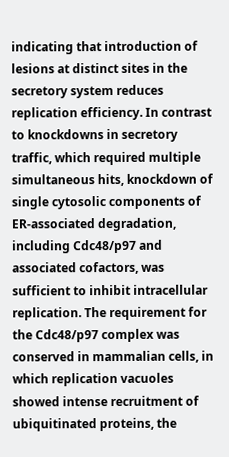indicating that introduction of lesions at distinct sites in the secretory system reduces replication efficiency. In contrast to knockdowns in secretory traffic, which required multiple simultaneous hits, knockdown of single cytosolic components of ER-associated degradation, including Cdc48/p97 and associated cofactors, was sufficient to inhibit intracellular replication. The requirement for the Cdc48/p97 complex was conserved in mammalian cells, in which replication vacuoles showed intense recruitment of ubiquitinated proteins, the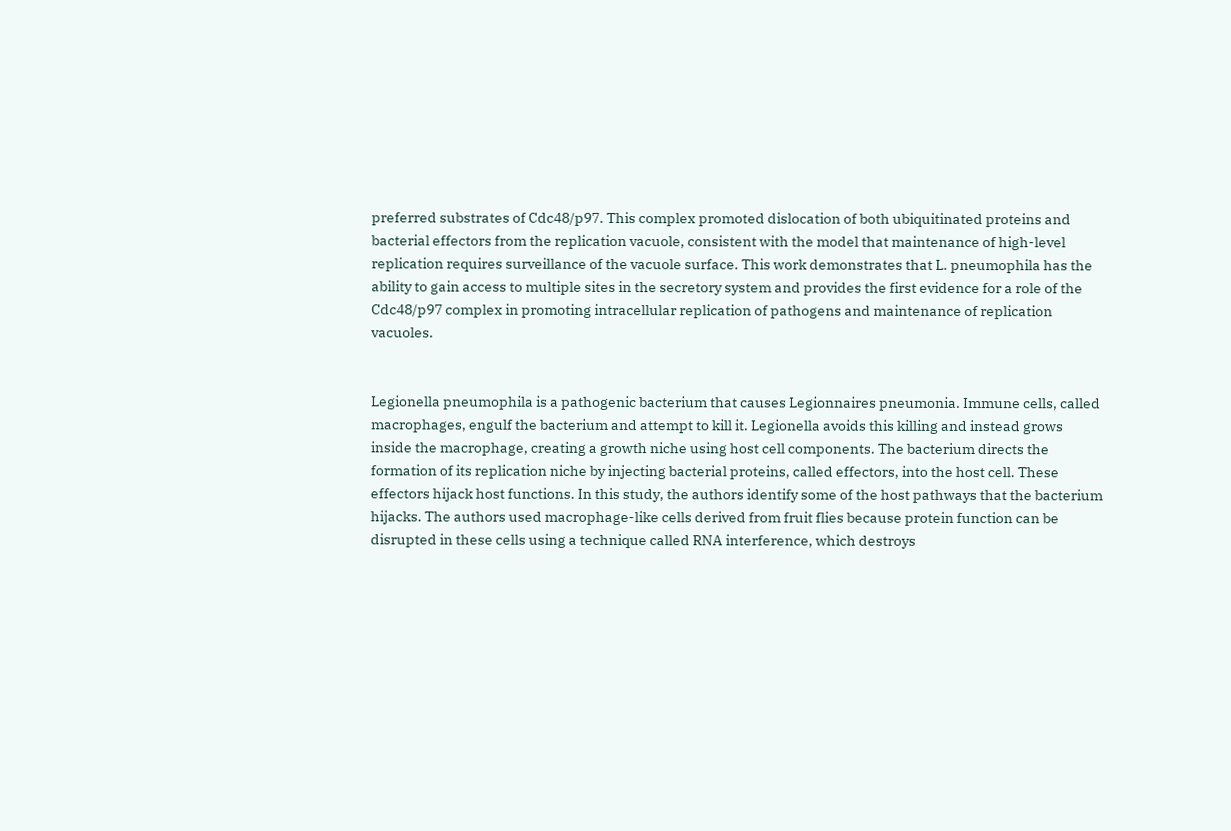preferred substrates of Cdc48/p97. This complex promoted dislocation of both ubiquitinated proteins and bacterial effectors from the replication vacuole, consistent with the model that maintenance of high-level replication requires surveillance of the vacuole surface. This work demonstrates that L. pneumophila has the ability to gain access to multiple sites in the secretory system and provides the first evidence for a role of the Cdc48/p97 complex in promoting intracellular replication of pathogens and maintenance of replication vacuoles.


Legionella pneumophila is a pathogenic bacterium that causes Legionnaires pneumonia. Immune cells, called macrophages, engulf the bacterium and attempt to kill it. Legionella avoids this killing and instead grows inside the macrophage, creating a growth niche using host cell components. The bacterium directs the formation of its replication niche by injecting bacterial proteins, called effectors, into the host cell. These effectors hijack host functions. In this study, the authors identify some of the host pathways that the bacterium hijacks. The authors used macrophage-like cells derived from fruit flies because protein function can be disrupted in these cells using a technique called RNA interference, which destroys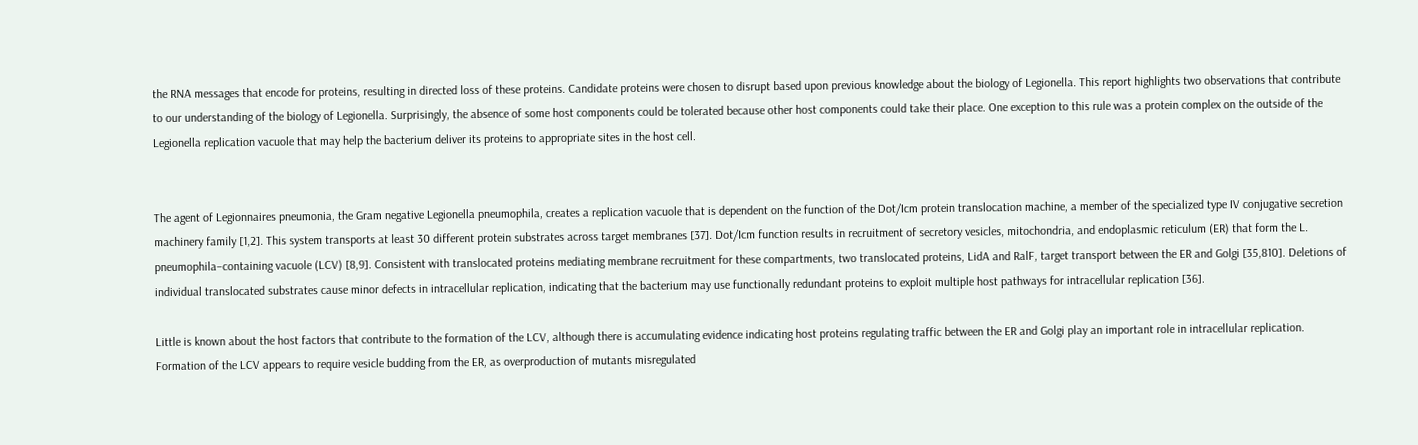the RNA messages that encode for proteins, resulting in directed loss of these proteins. Candidate proteins were chosen to disrupt based upon previous knowledge about the biology of Legionella. This report highlights two observations that contribute to our understanding of the biology of Legionella. Surprisingly, the absence of some host components could be tolerated because other host components could take their place. One exception to this rule was a protein complex on the outside of the Legionella replication vacuole that may help the bacterium deliver its proteins to appropriate sites in the host cell.


The agent of Legionnaires pneumonia, the Gram negative Legionella pneumophila, creates a replication vacuole that is dependent on the function of the Dot/Icm protein translocation machine, a member of the specialized type IV conjugative secretion machinery family [1,2]. This system transports at least 30 different protein substrates across target membranes [37]. Dot/Icm function results in recruitment of secretory vesicles, mitochondria, and endoplasmic reticulum (ER) that form the L. pneumophila–containing vacuole (LCV) [8,9]. Consistent with translocated proteins mediating membrane recruitment for these compartments, two translocated proteins, LidA and RalF, target transport between the ER and Golgi [35,810]. Deletions of individual translocated substrates cause minor defects in intracellular replication, indicating that the bacterium may use functionally redundant proteins to exploit multiple host pathways for intracellular replication [36].

Little is known about the host factors that contribute to the formation of the LCV, although there is accumulating evidence indicating host proteins regulating traffic between the ER and Golgi play an important role in intracellular replication. Formation of the LCV appears to require vesicle budding from the ER, as overproduction of mutants misregulated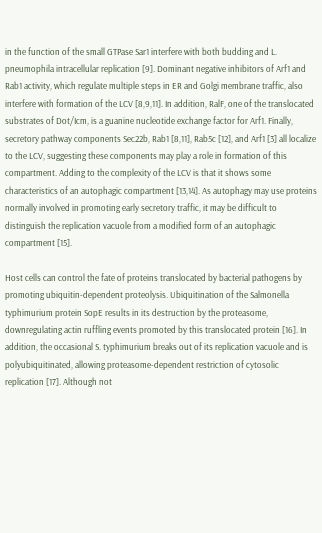in the function of the small GTPase Sar1 interfere with both budding and L. pneumophila intracellular replication [9]. Dominant negative inhibitors of Arf1 and Rab1 activity, which regulate multiple steps in ER and Golgi membrane traffic, also interfere with formation of the LCV [8,9,11]. In addition, RalF, one of the translocated substrates of Dot/Icm, is a guanine nucleotide exchange factor for Arf1. Finally, secretory pathway components Sec22b, Rab1 [8,11], Rab5c [12], and Arf1 [3] all localize to the LCV, suggesting these components may play a role in formation of this compartment. Adding to the complexity of the LCV is that it shows some characteristics of an autophagic compartment [13,14]. As autophagy may use proteins normally involved in promoting early secretory traffic, it may be difficult to distinguish the replication vacuole from a modified form of an autophagic compartment [15].

Host cells can control the fate of proteins translocated by bacterial pathogens by promoting ubiquitin-dependent proteolysis. Ubiquitination of the Salmonella typhimurium protein SopE results in its destruction by the proteasome, downregulating actin ruffling events promoted by this translocated protein [16]. In addition, the occasional S. typhimurium breaks out of its replication vacuole and is polyubiquitinated, allowing proteasome-dependent restriction of cytosolic replication [17]. Although not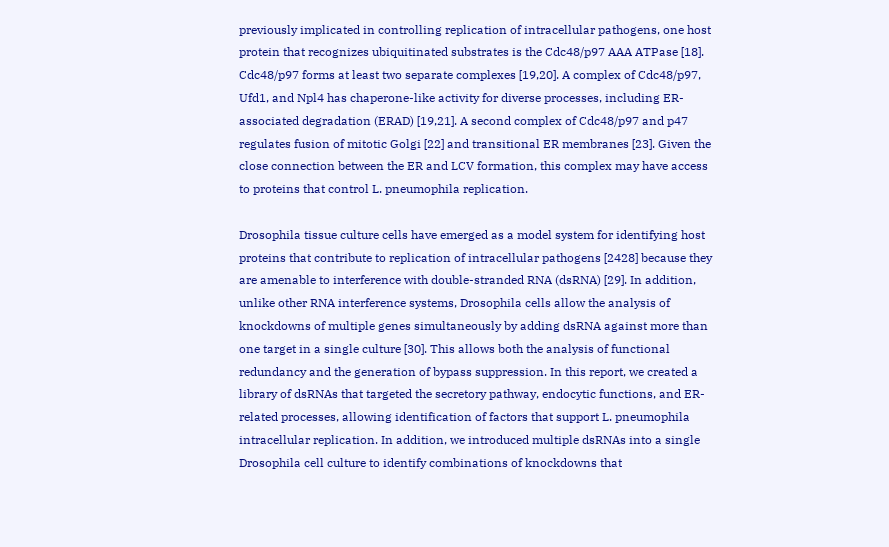previously implicated in controlling replication of intracellular pathogens, one host protein that recognizes ubiquitinated substrates is the Cdc48/p97 AAA ATPase [18]. Cdc48/p97 forms at least two separate complexes [19,20]. A complex of Cdc48/p97, Ufd1, and Npl4 has chaperone-like activity for diverse processes, including ER-associated degradation (ERAD) [19,21]. A second complex of Cdc48/p97 and p47 regulates fusion of mitotic Golgi [22] and transitional ER membranes [23]. Given the close connection between the ER and LCV formation, this complex may have access to proteins that control L. pneumophila replication.

Drosophila tissue culture cells have emerged as a model system for identifying host proteins that contribute to replication of intracellular pathogens [2428] because they are amenable to interference with double-stranded RNA (dsRNA) [29]. In addition, unlike other RNA interference systems, Drosophila cells allow the analysis of knockdowns of multiple genes simultaneously by adding dsRNA against more than one target in a single culture [30]. This allows both the analysis of functional redundancy and the generation of bypass suppression. In this report, we created a library of dsRNAs that targeted the secretory pathway, endocytic functions, and ER-related processes, allowing identification of factors that support L. pneumophila intracellular replication. In addition, we introduced multiple dsRNAs into a single Drosophila cell culture to identify combinations of knockdowns that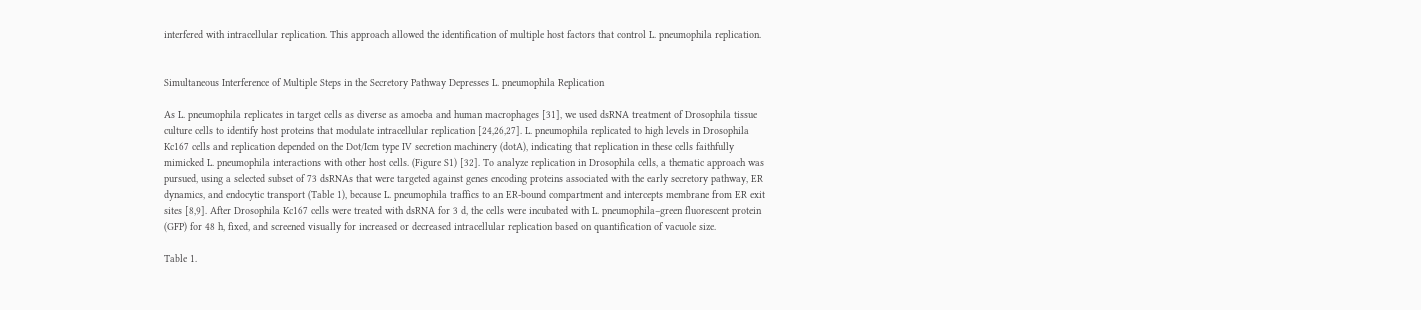interfered with intracellular replication. This approach allowed the identification of multiple host factors that control L. pneumophila replication.


Simultaneous Interference of Multiple Steps in the Secretory Pathway Depresses L. pneumophila Replication

As L. pneumophila replicates in target cells as diverse as amoeba and human macrophages [31], we used dsRNA treatment of Drosophila tissue culture cells to identify host proteins that modulate intracellular replication [24,26,27]. L. pneumophila replicated to high levels in Drosophila Kc167 cells and replication depended on the Dot/Icm type IV secretion machinery (dotA), indicating that replication in these cells faithfully mimicked L. pneumophila interactions with other host cells. (Figure S1) [32]. To analyze replication in Drosophila cells, a thematic approach was pursued, using a selected subset of 73 dsRNAs that were targeted against genes encoding proteins associated with the early secretory pathway, ER dynamics, and endocytic transport (Table 1), because L. pneumophila traffics to an ER-bound compartment and intercepts membrane from ER exit sites [8,9]. After Drosophila Kc167 cells were treated with dsRNA for 3 d, the cells were incubated with L. pneumophila–green fluorescent protein (GFP) for 48 h, fixed, and screened visually for increased or decreased intracellular replication based on quantification of vacuole size.

Table 1.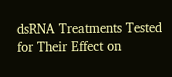dsRNA Treatments Tested for Their Effect on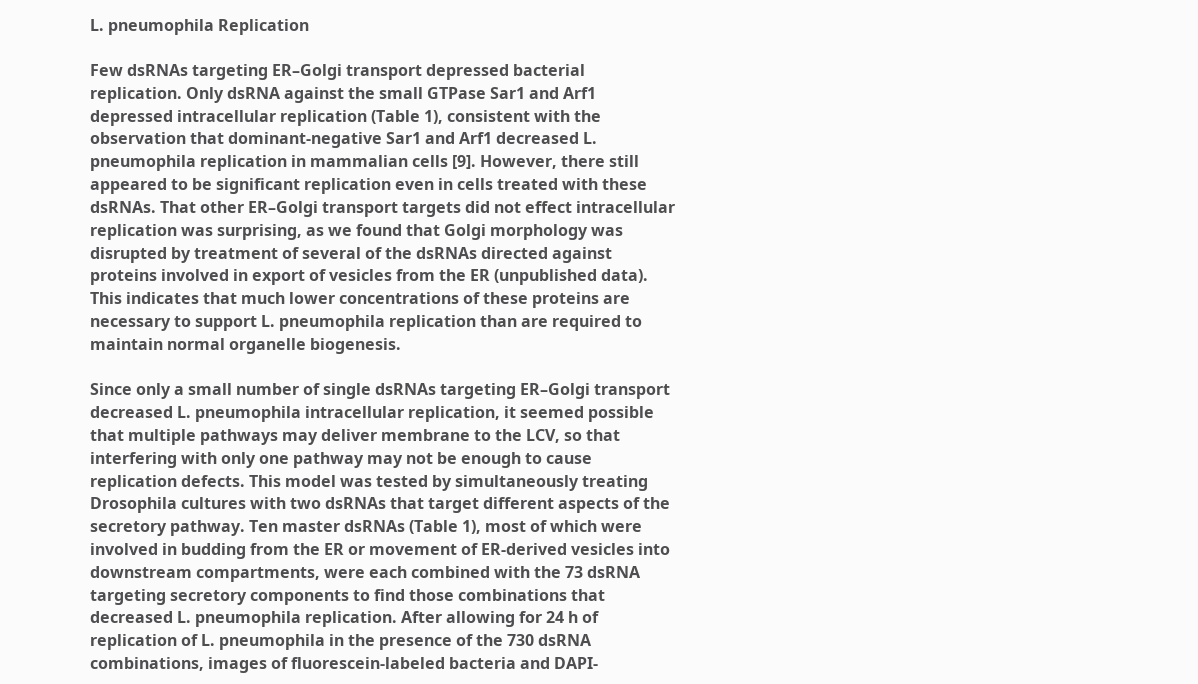L. pneumophila Replication

Few dsRNAs targeting ER–Golgi transport depressed bacterial replication. Only dsRNA against the small GTPase Sar1 and Arf1 depressed intracellular replication (Table 1), consistent with the observation that dominant-negative Sar1 and Arf1 decreased L. pneumophila replication in mammalian cells [9]. However, there still appeared to be significant replication even in cells treated with these dsRNAs. That other ER–Golgi transport targets did not effect intracellular replication was surprising, as we found that Golgi morphology was disrupted by treatment of several of the dsRNAs directed against proteins involved in export of vesicles from the ER (unpublished data). This indicates that much lower concentrations of these proteins are necessary to support L. pneumophila replication than are required to maintain normal organelle biogenesis.

Since only a small number of single dsRNAs targeting ER–Golgi transport decreased L. pneumophila intracellular replication, it seemed possible that multiple pathways may deliver membrane to the LCV, so that interfering with only one pathway may not be enough to cause replication defects. This model was tested by simultaneously treating Drosophila cultures with two dsRNAs that target different aspects of the secretory pathway. Ten master dsRNAs (Table 1), most of which were involved in budding from the ER or movement of ER-derived vesicles into downstream compartments, were each combined with the 73 dsRNA targeting secretory components to find those combinations that decreased L. pneumophila replication. After allowing for 24 h of replication of L. pneumophila in the presence of the 730 dsRNA combinations, images of fluorescein-labeled bacteria and DAPI-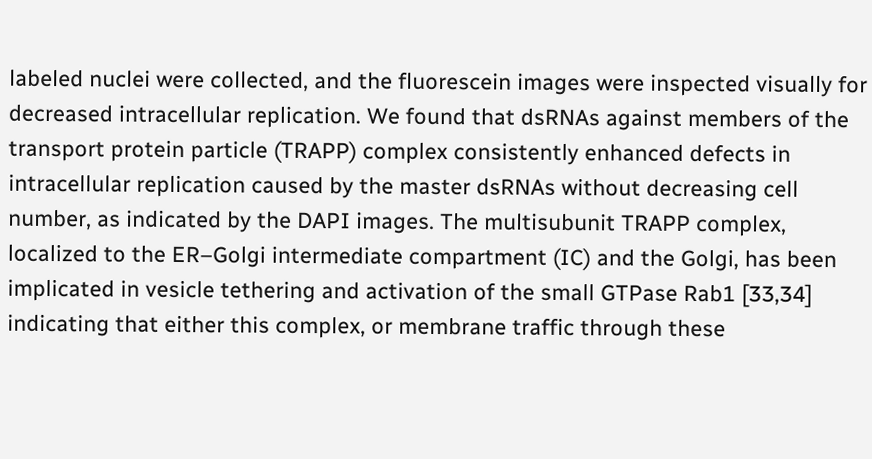labeled nuclei were collected, and the fluorescein images were inspected visually for decreased intracellular replication. We found that dsRNAs against members of the transport protein particle (TRAPP) complex consistently enhanced defects in intracellular replication caused by the master dsRNAs without decreasing cell number, as indicated by the DAPI images. The multisubunit TRAPP complex, localized to the ER–Golgi intermediate compartment (IC) and the Golgi, has been implicated in vesicle tethering and activation of the small GTPase Rab1 [33,34] indicating that either this complex, or membrane traffic through these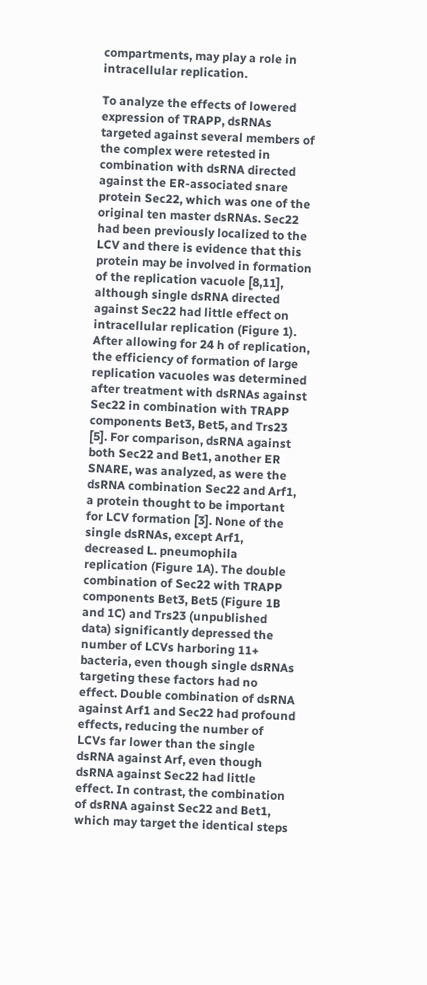compartments, may play a role in intracellular replication.

To analyze the effects of lowered expression of TRAPP, dsRNAs targeted against several members of the complex were retested in combination with dsRNA directed against the ER-associated snare protein Sec22, which was one of the original ten master dsRNAs. Sec22 had been previously localized to the LCV and there is evidence that this protein may be involved in formation of the replication vacuole [8,11], although single dsRNA directed against Sec22 had little effect on intracellular replication (Figure 1). After allowing for 24 h of replication, the efficiency of formation of large replication vacuoles was determined after treatment with dsRNAs against Sec22 in combination with TRAPP components Bet3, Bet5, and Trs23 [5]. For comparison, dsRNA against both Sec22 and Bet1, another ER SNARE, was analyzed, as were the dsRNA combination Sec22 and Arf1, a protein thought to be important for LCV formation [3]. None of the single dsRNAs, except Arf1, decreased L. pneumophila replication (Figure 1A). The double combination of Sec22 with TRAPP components Bet3, Bet5 (Figure 1B and 1C) and Trs23 (unpublished data) significantly depressed the number of LCVs harboring 11+ bacteria, even though single dsRNAs targeting these factors had no effect. Double combination of dsRNA against Arf1 and Sec22 had profound effects, reducing the number of LCVs far lower than the single dsRNA against Arf, even though dsRNA against Sec22 had little effect. In contrast, the combination of dsRNA against Sec22 and Bet1, which may target the identical steps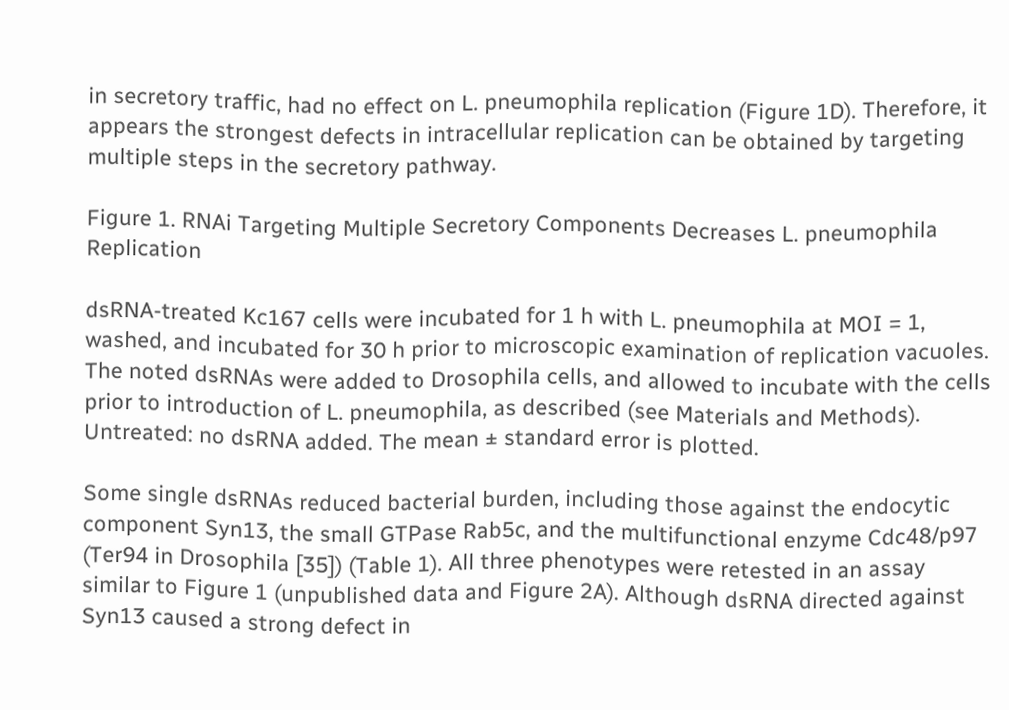in secretory traffic, had no effect on L. pneumophila replication (Figure 1D). Therefore, it appears the strongest defects in intracellular replication can be obtained by targeting multiple steps in the secretory pathway.

Figure 1. RNAi Targeting Multiple Secretory Components Decreases L. pneumophila Replication

dsRNA-treated Kc167 cells were incubated for 1 h with L. pneumophila at MOI = 1, washed, and incubated for 30 h prior to microscopic examination of replication vacuoles. The noted dsRNAs were added to Drosophila cells, and allowed to incubate with the cells prior to introduction of L. pneumophila, as described (see Materials and Methods). Untreated: no dsRNA added. The mean ± standard error is plotted.

Some single dsRNAs reduced bacterial burden, including those against the endocytic component Syn13, the small GTPase Rab5c, and the multifunctional enzyme Cdc48/p97 (Ter94 in Drosophila [35]) (Table 1). All three phenotypes were retested in an assay similar to Figure 1 (unpublished data and Figure 2A). Although dsRNA directed against Syn13 caused a strong defect in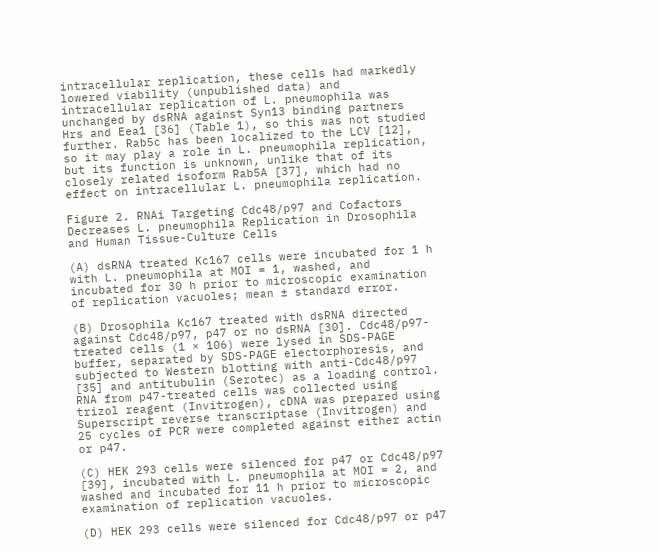intracellular replication, these cells had markedly lowered viability (unpublished data) and intracellular replication of L. pneumophila was unchanged by dsRNA against Syn13 binding partners Hrs and Eea1 [36] (Table 1), so this was not studied further. Rab5c has been localized to the LCV [12], so it may play a role in L. pneumophila replication, but its function is unknown, unlike that of its closely related isoform Rab5A [37], which had no effect on intracellular L. pneumophila replication.

Figure 2. RNAi Targeting Cdc48/p97 and Cofactors Decreases L. pneumophila Replication in Drosophila and Human Tissue-Culture Cells

(A) dsRNA treated Kc167 cells were incubated for 1 h with L. pneumophila at MOI = 1, washed, and incubated for 30 h prior to microscopic examination of replication vacuoles; mean ± standard error.

(B) Drosophila Kc167 treated with dsRNA directed against Cdc48/p97, p47 or no dsRNA [30]. Cdc48/p97-treated cells (1 × 106) were lysed in SDS-PAGE buffer, separated by SDS-PAGE electorphoresis, and subjected to Western blotting with anti-Cdc48/p97 [35] and antitubulin (Serotec) as a loading control. RNA from p47-treated cells was collected using trizol reagent (Invitrogen), cDNA was prepared using Superscript reverse transcriptase (Invitrogen) and 25 cycles of PCR were completed against either actin or p47.

(C) HEK 293 cells were silenced for p47 or Cdc48/p97 [39], incubated with L. pneumophila at MOI = 2, and washed and incubated for 11 h prior to microscopic examination of replication vacuoles.

(D) HEK 293 cells were silenced for Cdc48/p97 or p47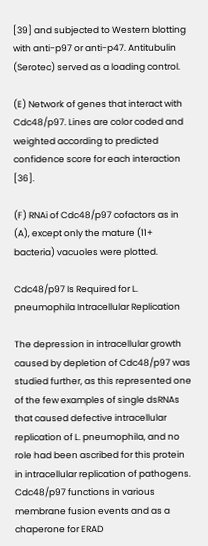[39] and subjected to Western blotting with anti-p97 or anti-p47. Antitubulin (Serotec) served as a loading control.

(E) Network of genes that interact with Cdc48/p97. Lines are color coded and weighted according to predicted confidence score for each interaction [36].

(F) RNAi of Cdc48/p97 cofactors as in (A), except only the mature (11+ bacteria) vacuoles were plotted.

Cdc48/p97 Is Required for L. pneumophila Intracellular Replication

The depression in intracellular growth caused by depletion of Cdc48/p97 was studied further, as this represented one of the few examples of single dsRNAs that caused defective intracellular replication of L. pneumophila, and no role had been ascribed for this protein in intracellular replication of pathogens. Cdc48/p97 functions in various membrane fusion events and as a chaperone for ERAD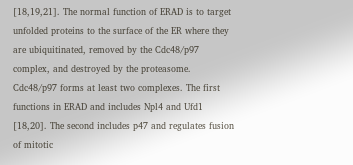[18,19,21]. The normal function of ERAD is to target unfolded proteins to the surface of the ER where they are ubiquitinated, removed by the Cdc48/p97 complex, and destroyed by the proteasome. Cdc48/p97 forms at least two complexes. The first functions in ERAD and includes Npl4 and Ufd1 [18,20]. The second includes p47 and regulates fusion of mitotic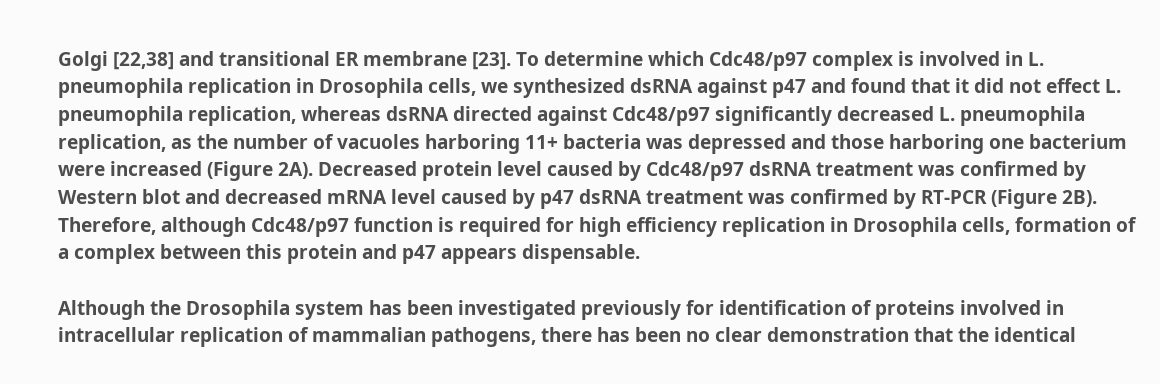Golgi [22,38] and transitional ER membrane [23]. To determine which Cdc48/p97 complex is involved in L. pneumophila replication in Drosophila cells, we synthesized dsRNA against p47 and found that it did not effect L. pneumophila replication, whereas dsRNA directed against Cdc48/p97 significantly decreased L. pneumophila replication, as the number of vacuoles harboring 11+ bacteria was depressed and those harboring one bacterium were increased (Figure 2A). Decreased protein level caused by Cdc48/p97 dsRNA treatment was confirmed by Western blot and decreased mRNA level caused by p47 dsRNA treatment was confirmed by RT-PCR (Figure 2B). Therefore, although Cdc48/p97 function is required for high efficiency replication in Drosophila cells, formation of a complex between this protein and p47 appears dispensable.

Although the Drosophila system has been investigated previously for identification of proteins involved in intracellular replication of mammalian pathogens, there has been no clear demonstration that the identical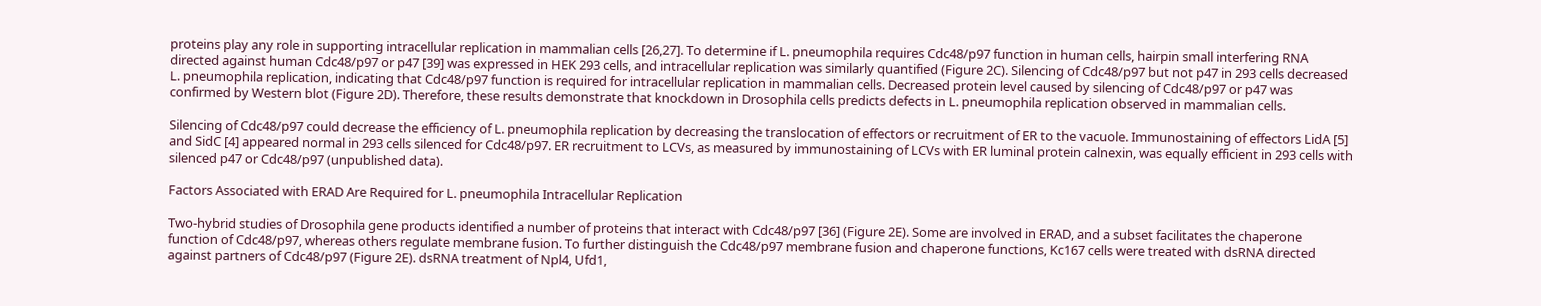proteins play any role in supporting intracellular replication in mammalian cells [26,27]. To determine if L. pneumophila requires Cdc48/p97 function in human cells, hairpin small interfering RNA directed against human Cdc48/p97 or p47 [39] was expressed in HEK 293 cells, and intracellular replication was similarly quantified (Figure 2C). Silencing of Cdc48/p97 but not p47 in 293 cells decreased L. pneumophila replication, indicating that Cdc48/p97 function is required for intracellular replication in mammalian cells. Decreased protein level caused by silencing of Cdc48/p97 or p47 was confirmed by Western blot (Figure 2D). Therefore, these results demonstrate that knockdown in Drosophila cells predicts defects in L. pneumophila replication observed in mammalian cells.

Silencing of Cdc48/p97 could decrease the efficiency of L. pneumophila replication by decreasing the translocation of effectors or recruitment of ER to the vacuole. Immunostaining of effectors LidA [5] and SidC [4] appeared normal in 293 cells silenced for Cdc48/p97. ER recruitment to LCVs, as measured by immunostaining of LCVs with ER luminal protein calnexin, was equally efficient in 293 cells with silenced p47 or Cdc48/p97 (unpublished data).

Factors Associated with ERAD Are Required for L. pneumophila Intracellular Replication

Two-hybrid studies of Drosophila gene products identified a number of proteins that interact with Cdc48/p97 [36] (Figure 2E). Some are involved in ERAD, and a subset facilitates the chaperone function of Cdc48/p97, whereas others regulate membrane fusion. To further distinguish the Cdc48/p97 membrane fusion and chaperone functions, Kc167 cells were treated with dsRNA directed against partners of Cdc48/p97 (Figure 2E). dsRNA treatment of Npl4, Ufd1,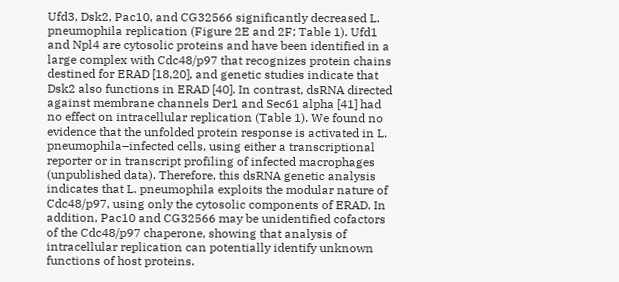Ufd3, Dsk2, Pac10, and CG32566 significantly decreased L. pneumophila replication (Figure 2E and 2F; Table 1). Ufd1 and Npl4 are cytosolic proteins and have been identified in a large complex with Cdc48/p97 that recognizes protein chains destined for ERAD [18,20], and genetic studies indicate that Dsk2 also functions in ERAD [40]. In contrast, dsRNA directed against membrane channels Der1 and Sec61 alpha [41] had no effect on intracellular replication (Table 1). We found no evidence that the unfolded protein response is activated in L. pneumophila–infected cells, using either a transcriptional reporter or in transcript profiling of infected macrophages (unpublished data). Therefore, this dsRNA genetic analysis indicates that L. pneumophila exploits the modular nature of Cdc48/p97, using only the cytosolic components of ERAD. In addition, Pac10 and CG32566 may be unidentified cofactors of the Cdc48/p97 chaperone, showing that analysis of intracellular replication can potentially identify unknown functions of host proteins.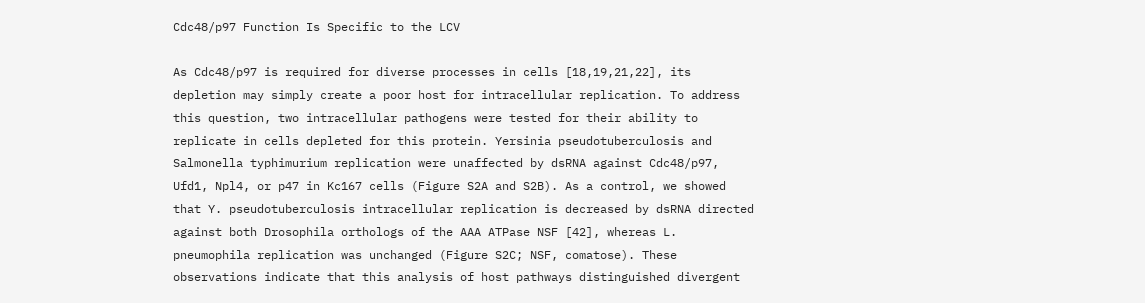Cdc48/p97 Function Is Specific to the LCV

As Cdc48/p97 is required for diverse processes in cells [18,19,21,22], its depletion may simply create a poor host for intracellular replication. To address this question, two intracellular pathogens were tested for their ability to replicate in cells depleted for this protein. Yersinia pseudotuberculosis and Salmonella typhimurium replication were unaffected by dsRNA against Cdc48/p97, Ufd1, Npl4, or p47 in Kc167 cells (Figure S2A and S2B). As a control, we showed that Y. pseudotuberculosis intracellular replication is decreased by dsRNA directed against both Drosophila orthologs of the AAA ATPase NSF [42], whereas L. pneumophila replication was unchanged (Figure S2C; NSF, comatose). These observations indicate that this analysis of host pathways distinguished divergent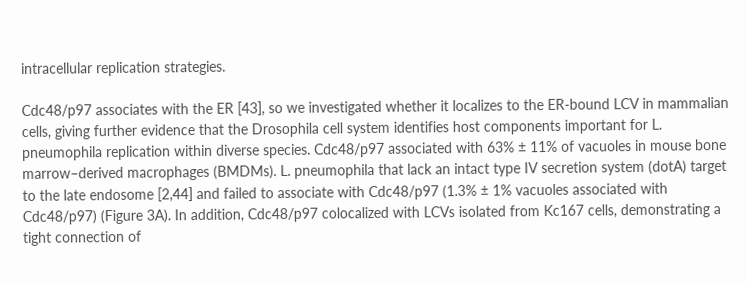intracellular replication strategies.

Cdc48/p97 associates with the ER [43], so we investigated whether it localizes to the ER-bound LCV in mammalian cells, giving further evidence that the Drosophila cell system identifies host components important for L. pneumophila replication within diverse species. Cdc48/p97 associated with 63% ± 11% of vacuoles in mouse bone marrow–derived macrophages (BMDMs). L. pneumophila that lack an intact type IV secretion system (dotA) target to the late endosome [2,44] and failed to associate with Cdc48/p97 (1.3% ± 1% vacuoles associated with Cdc48/p97) (Figure 3A). In addition, Cdc48/p97 colocalized with LCVs isolated from Kc167 cells, demonstrating a tight connection of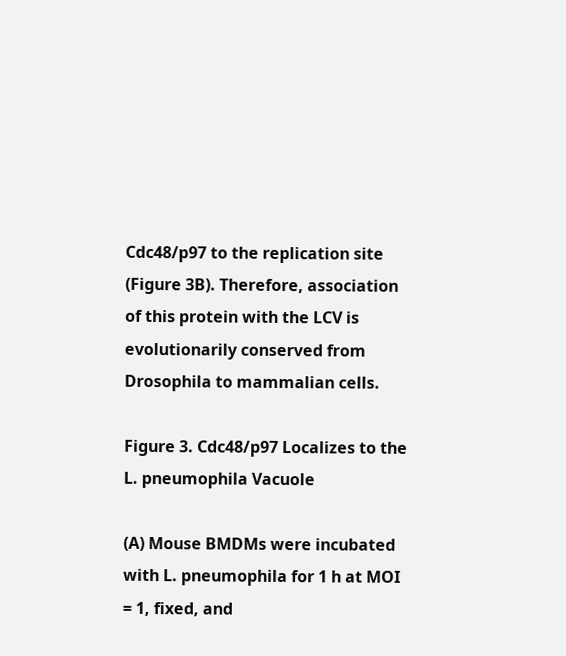Cdc48/p97 to the replication site (Figure 3B). Therefore, association of this protein with the LCV is evolutionarily conserved from Drosophila to mammalian cells.

Figure 3. Cdc48/p97 Localizes to the L. pneumophila Vacuole

(A) Mouse BMDMs were incubated with L. pneumophila for 1 h at MOI = 1, fixed, and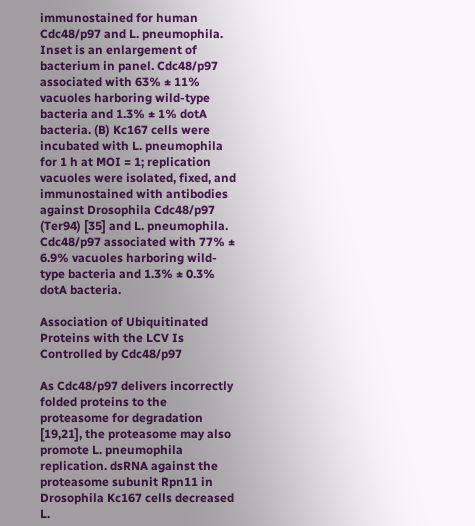immunostained for human Cdc48/p97 and L. pneumophila. Inset is an enlargement of bacterium in panel. Cdc48/p97 associated with 63% ± 11% vacuoles harboring wild-type bacteria and 1.3% ± 1% dotA bacteria. (B) Kc167 cells were incubated with L. pneumophila for 1 h at MOI = 1; replication vacuoles were isolated, fixed, and immunostained with antibodies against Drosophila Cdc48/p97 (Ter94) [35] and L. pneumophila. Cdc48/p97 associated with 77% ± 6.9% vacuoles harboring wild-type bacteria and 1.3% ± 0.3% dotA bacteria.

Association of Ubiquitinated Proteins with the LCV Is Controlled by Cdc48/p97

As Cdc48/p97 delivers incorrectly folded proteins to the proteasome for degradation [19,21], the proteasome may also promote L. pneumophila replication. dsRNA against the proteasome subunit Rpn11 in Drosophila Kc167 cells decreased L.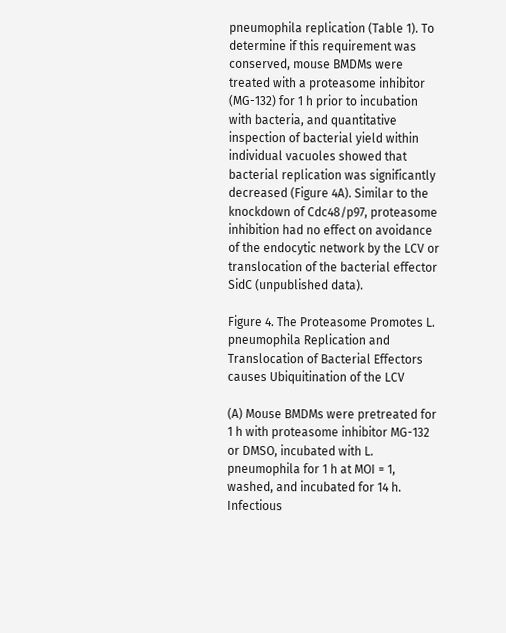pneumophila replication (Table 1). To determine if this requirement was conserved, mouse BMDMs were treated with a proteasome inhibitor (MG-132) for 1 h prior to incubation with bacteria, and quantitative inspection of bacterial yield within individual vacuoles showed that bacterial replication was significantly decreased (Figure 4A). Similar to the knockdown of Cdc48/p97, proteasome inhibition had no effect on avoidance of the endocytic network by the LCV or translocation of the bacterial effector SidC (unpublished data).

Figure 4. The Proteasome Promotes L. pneumophila Replication and Translocation of Bacterial Effectors causes Ubiquitination of the LCV

(A) Mouse BMDMs were pretreated for 1 h with proteasome inhibitor MG-132 or DMSO, incubated with L. pneumophila for 1 h at MOI = 1, washed, and incubated for 14 h. Infectious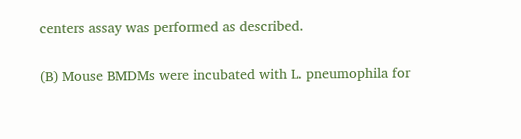centers assay was performed as described.

(B) Mouse BMDMs were incubated with L. pneumophila for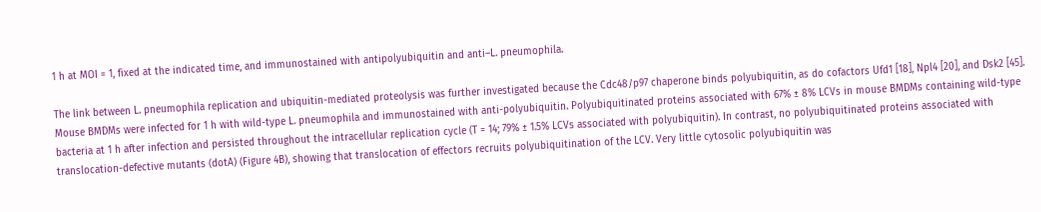1 h at MOI = 1, fixed at the indicated time, and immunostained with antipolyubiquitin and anti–L. pneumophila.

The link between L. pneumophila replication and ubiquitin-mediated proteolysis was further investigated because the Cdc48/p97 chaperone binds polyubiquitin, as do cofactors Ufd1 [18], Npl4 [20], and Dsk2 [45]. Mouse BMDMs were infected for 1 h with wild-type L. pneumophila and immunostained with anti-polyubiquitin. Polyubiquitinated proteins associated with 67% ± 8% LCVs in mouse BMDMs containing wild-type bacteria at 1 h after infection and persisted throughout the intracellular replication cycle (T = 14; 79% ± 1.5% LCVs associated with polyubiquitin). In contrast, no polyubiquitinated proteins associated with translocation-defective mutants (dotA) (Figure 4B), showing that translocation of effectors recruits polyubiquitination of the LCV. Very little cytosolic polyubiquitin was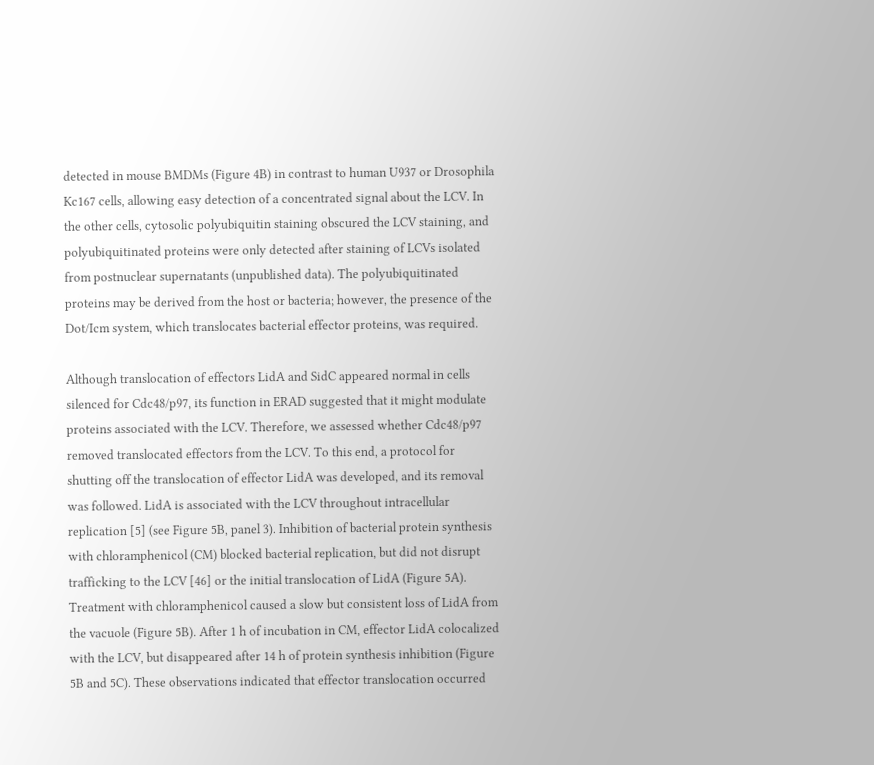detected in mouse BMDMs (Figure 4B) in contrast to human U937 or Drosophila Kc167 cells, allowing easy detection of a concentrated signal about the LCV. In the other cells, cytosolic polyubiquitin staining obscured the LCV staining, and polyubiquitinated proteins were only detected after staining of LCVs isolated from postnuclear supernatants (unpublished data). The polyubiquitinated proteins may be derived from the host or bacteria; however, the presence of the Dot/Icm system, which translocates bacterial effector proteins, was required.

Although translocation of effectors LidA and SidC appeared normal in cells silenced for Cdc48/p97, its function in ERAD suggested that it might modulate proteins associated with the LCV. Therefore, we assessed whether Cdc48/p97 removed translocated effectors from the LCV. To this end, a protocol for shutting off the translocation of effector LidA was developed, and its removal was followed. LidA is associated with the LCV throughout intracellular replication [5] (see Figure 5B, panel 3). Inhibition of bacterial protein synthesis with chloramphenicol (CM) blocked bacterial replication, but did not disrupt trafficking to the LCV [46] or the initial translocation of LidA (Figure 5A). Treatment with chloramphenicol caused a slow but consistent loss of LidA from the vacuole (Figure 5B). After 1 h of incubation in CM, effector LidA colocalized with the LCV, but disappeared after 14 h of protein synthesis inhibition (Figure 5B and 5C). These observations indicated that effector translocation occurred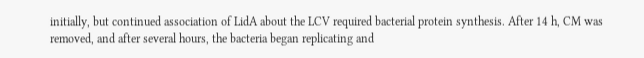initially, but continued association of LidA about the LCV required bacterial protein synthesis. After 14 h, CM was removed, and after several hours, the bacteria began replicating and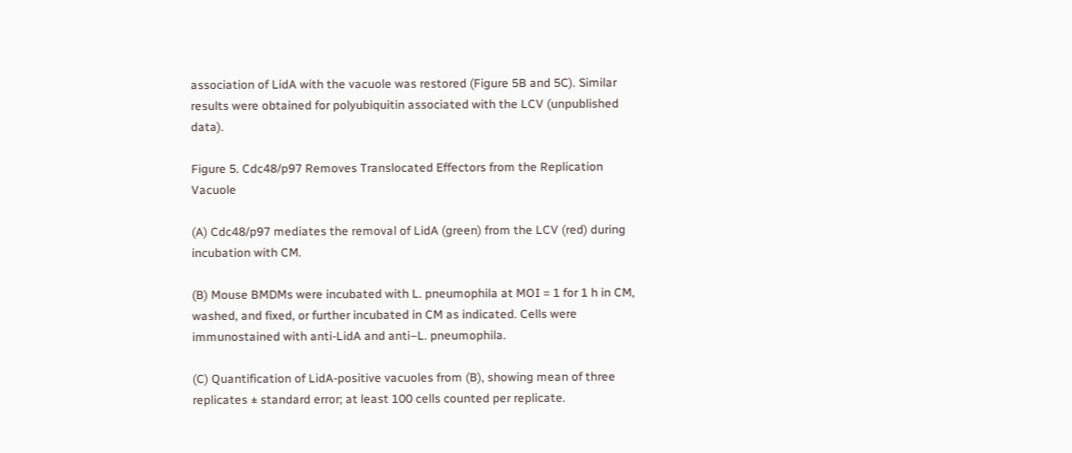association of LidA with the vacuole was restored (Figure 5B and 5C). Similar results were obtained for polyubiquitin associated with the LCV (unpublished data).

Figure 5. Cdc48/p97 Removes Translocated Effectors from the Replication Vacuole

(A) Cdc48/p97 mediates the removal of LidA (green) from the LCV (red) during incubation with CM.

(B) Mouse BMDMs were incubated with L. pneumophila at MOI = 1 for 1 h in CM, washed, and fixed, or further incubated in CM as indicated. Cells were immunostained with anti-LidA and anti–L. pneumophila.

(C) Quantification of LidA-positive vacuoles from (B), showing mean of three replicates ± standard error; at least 100 cells counted per replicate.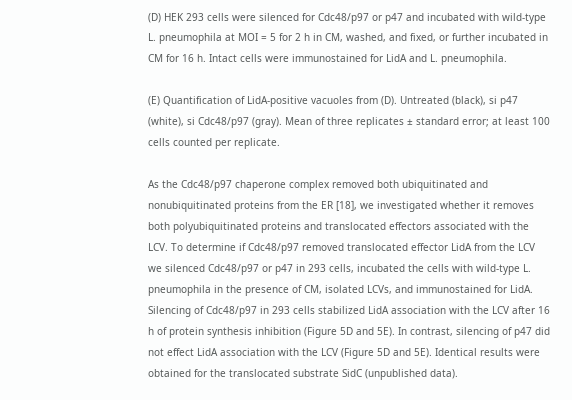(D) HEK 293 cells were silenced for Cdc48/p97 or p47 and incubated with wild-type L. pneumophila at MOI = 5 for 2 h in CM, washed, and fixed, or further incubated in CM for 16 h. Intact cells were immunostained for LidA and L. pneumophila.

(E) Quantification of LidA-positive vacuoles from (D). Untreated (black), si p47 (white), si Cdc48/p97 (gray). Mean of three replicates ± standard error; at least 100 cells counted per replicate.

As the Cdc48/p97 chaperone complex removed both ubiquitinated and nonubiquitinated proteins from the ER [18], we investigated whether it removes both polyubiquitinated proteins and translocated effectors associated with the LCV. To determine if Cdc48/p97 removed translocated effector LidA from the LCV we silenced Cdc48/p97 or p47 in 293 cells, incubated the cells with wild-type L. pneumophila in the presence of CM, isolated LCVs, and immunostained for LidA. Silencing of Cdc48/p97 in 293 cells stabilized LidA association with the LCV after 16 h of protein synthesis inhibition (Figure 5D and 5E). In contrast, silencing of p47 did not effect LidA association with the LCV (Figure 5D and 5E). Identical results were obtained for the translocated substrate SidC (unpublished data).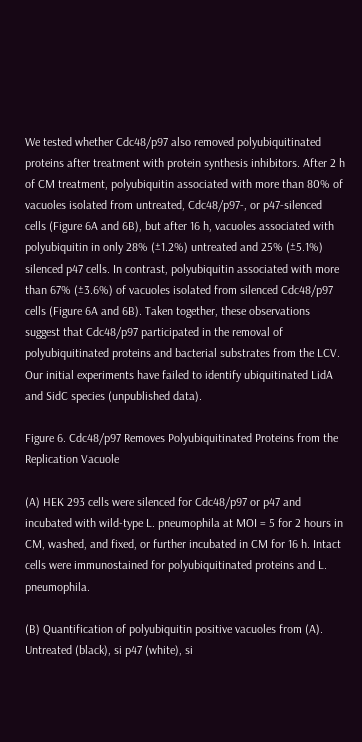We tested whether Cdc48/p97 also removed polyubiquitinated proteins after treatment with protein synthesis inhibitors. After 2 h of CM treatment, polyubiquitin associated with more than 80% of vacuoles isolated from untreated, Cdc48/p97-, or p47-silenced cells (Figure 6A and 6B), but after 16 h, vacuoles associated with polyubiquitin in only 28% (±1.2%) untreated and 25% (±5.1%) silenced p47 cells. In contrast, polyubiquitin associated with more than 67% (±3.6%) of vacuoles isolated from silenced Cdc48/p97 cells (Figure 6A and 6B). Taken together, these observations suggest that Cdc48/p97 participated in the removal of polyubiquitinated proteins and bacterial substrates from the LCV. Our initial experiments have failed to identify ubiquitinated LidA and SidC species (unpublished data).

Figure 6. Cdc48/p97 Removes Polyubiquitinated Proteins from the Replication Vacuole

(A) HEK 293 cells were silenced for Cdc48/p97 or p47 and incubated with wild-type L. pneumophila at MOI = 5 for 2 hours in CM, washed, and fixed, or further incubated in CM for 16 h. Intact cells were immunostained for polyubiquitinated proteins and L. pneumophila.

(B) Quantification of polyubiquitin positive vacuoles from (A). Untreated (black), si p47 (white), si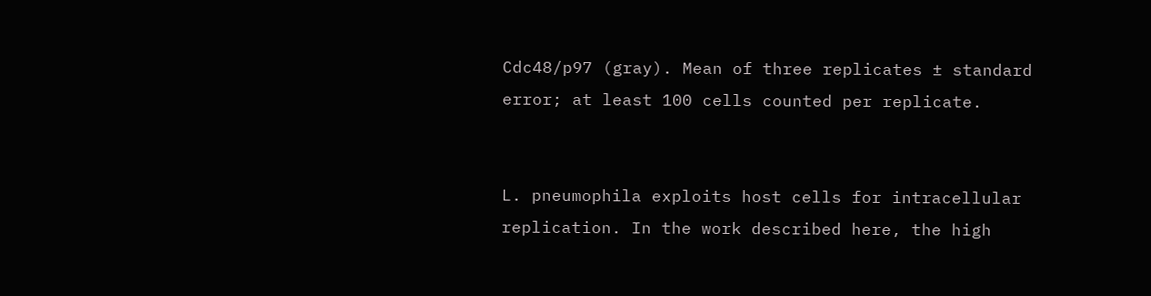Cdc48/p97 (gray). Mean of three replicates ± standard error; at least 100 cells counted per replicate.


L. pneumophila exploits host cells for intracellular replication. In the work described here, the high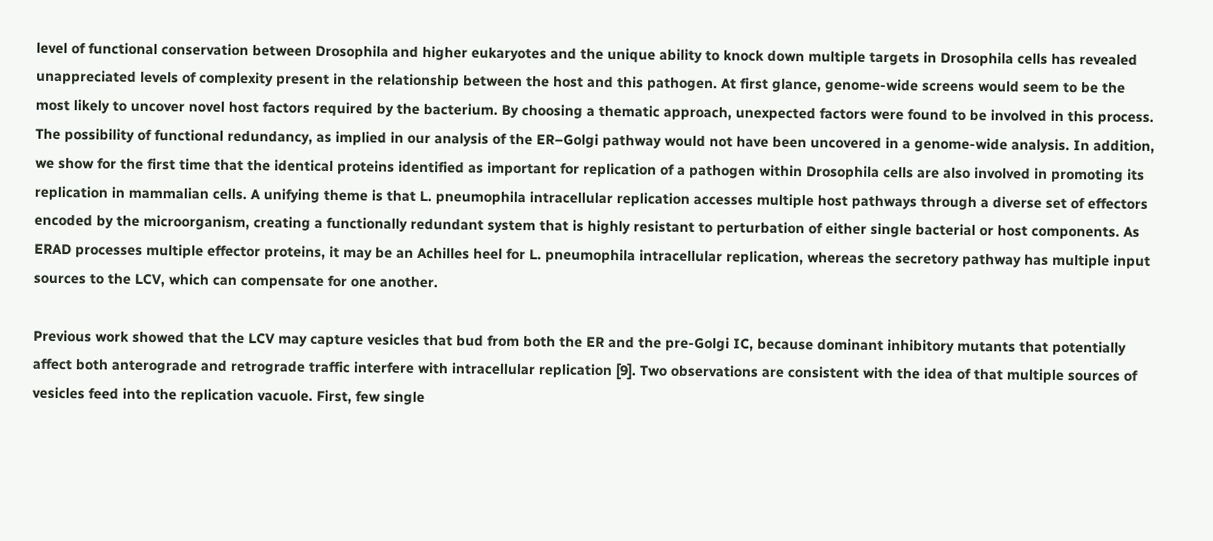level of functional conservation between Drosophila and higher eukaryotes and the unique ability to knock down multiple targets in Drosophila cells has revealed unappreciated levels of complexity present in the relationship between the host and this pathogen. At first glance, genome-wide screens would seem to be the most likely to uncover novel host factors required by the bacterium. By choosing a thematic approach, unexpected factors were found to be involved in this process. The possibility of functional redundancy, as implied in our analysis of the ER–Golgi pathway would not have been uncovered in a genome-wide analysis. In addition, we show for the first time that the identical proteins identified as important for replication of a pathogen within Drosophila cells are also involved in promoting its replication in mammalian cells. A unifying theme is that L. pneumophila intracellular replication accesses multiple host pathways through a diverse set of effectors encoded by the microorganism, creating a functionally redundant system that is highly resistant to perturbation of either single bacterial or host components. As ERAD processes multiple effector proteins, it may be an Achilles heel for L. pneumophila intracellular replication, whereas the secretory pathway has multiple input sources to the LCV, which can compensate for one another.

Previous work showed that the LCV may capture vesicles that bud from both the ER and the pre-Golgi IC, because dominant inhibitory mutants that potentially affect both anterograde and retrograde traffic interfere with intracellular replication [9]. Two observations are consistent with the idea of that multiple sources of vesicles feed into the replication vacuole. First, few single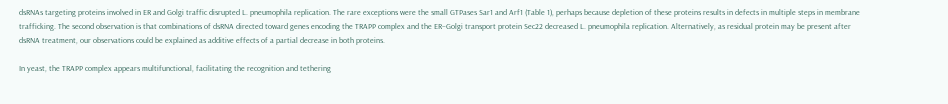dsRNAs targeting proteins involved in ER and Golgi traffic disrupted L. pneumophila replication. The rare exceptions were the small GTPases Sar1 and Arf1 (Table 1), perhaps because depletion of these proteins results in defects in multiple steps in membrane trafficking. The second observation is that combinations of dsRNA directed toward genes encoding the TRAPP complex and the ER–Golgi transport protein Sec22 decreased L. pneumophila replication. Alternatively, as residual protein may be present after dsRNA treatment, our observations could be explained as additive effects of a partial decrease in both proteins.

In yeast, the TRAPP complex appears multifunctional, facilitating the recognition and tethering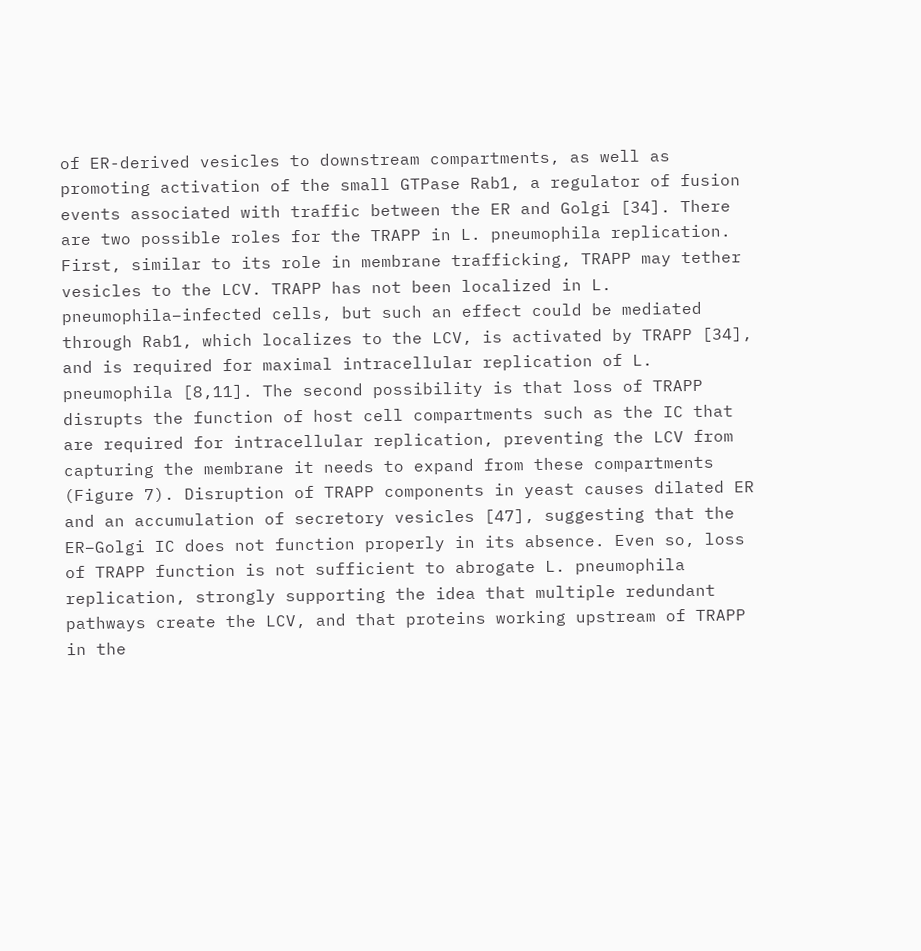of ER-derived vesicles to downstream compartments, as well as promoting activation of the small GTPase Rab1, a regulator of fusion events associated with traffic between the ER and Golgi [34]. There are two possible roles for the TRAPP in L. pneumophila replication. First, similar to its role in membrane trafficking, TRAPP may tether vesicles to the LCV. TRAPP has not been localized in L. pneumophila–infected cells, but such an effect could be mediated through Rab1, which localizes to the LCV, is activated by TRAPP [34], and is required for maximal intracellular replication of L. pneumophila [8,11]. The second possibility is that loss of TRAPP disrupts the function of host cell compartments such as the IC that are required for intracellular replication, preventing the LCV from capturing the membrane it needs to expand from these compartments (Figure 7). Disruption of TRAPP components in yeast causes dilated ER and an accumulation of secretory vesicles [47], suggesting that the ER–Golgi IC does not function properly in its absence. Even so, loss of TRAPP function is not sufficient to abrogate L. pneumophila replication, strongly supporting the idea that multiple redundant pathways create the LCV, and that proteins working upstream of TRAPP in the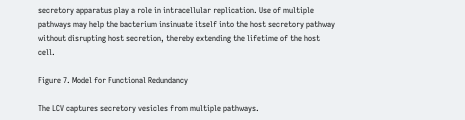secretory apparatus play a role in intracellular replication. Use of multiple pathways may help the bacterium insinuate itself into the host secretory pathway without disrupting host secretion, thereby extending the lifetime of the host cell.

Figure 7. Model for Functional Redundancy

The LCV captures secretory vesicles from multiple pathways.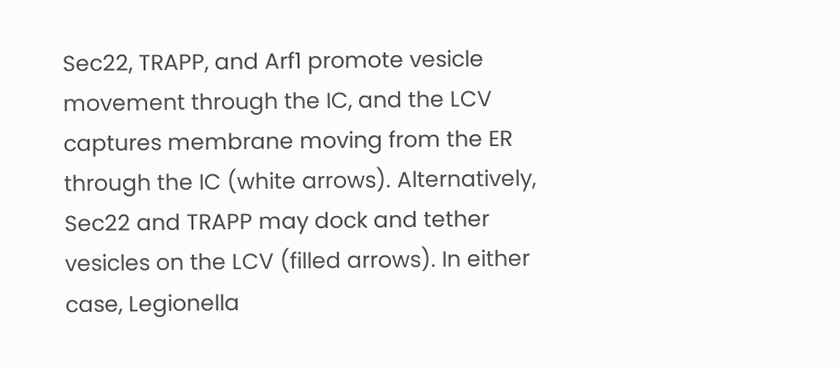Sec22, TRAPP, and Arf1 promote vesicle movement through the IC, and the LCV captures membrane moving from the ER through the IC (white arrows). Alternatively, Sec22 and TRAPP may dock and tether vesicles on the LCV (filled arrows). In either case, Legionella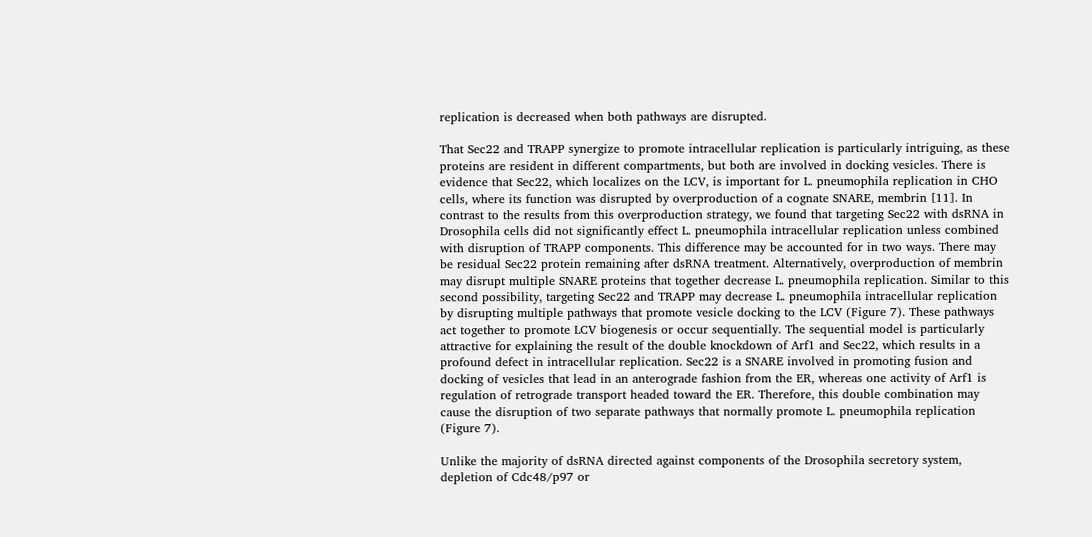replication is decreased when both pathways are disrupted.

That Sec22 and TRAPP synergize to promote intracellular replication is particularly intriguing, as these proteins are resident in different compartments, but both are involved in docking vesicles. There is evidence that Sec22, which localizes on the LCV, is important for L. pneumophila replication in CHO cells, where its function was disrupted by overproduction of a cognate SNARE, membrin [11]. In contrast to the results from this overproduction strategy, we found that targeting Sec22 with dsRNA in Drosophila cells did not significantly effect L. pneumophila intracellular replication unless combined with disruption of TRAPP components. This difference may be accounted for in two ways. There may be residual Sec22 protein remaining after dsRNA treatment. Alternatively, overproduction of membrin may disrupt multiple SNARE proteins that together decrease L. pneumophila replication. Similar to this second possibility, targeting Sec22 and TRAPP may decrease L. pneumophila intracellular replication by disrupting multiple pathways that promote vesicle docking to the LCV (Figure 7). These pathways act together to promote LCV biogenesis or occur sequentially. The sequential model is particularly attractive for explaining the result of the double knockdown of Arf1 and Sec22, which results in a profound defect in intracellular replication. Sec22 is a SNARE involved in promoting fusion and docking of vesicles that lead in an anterograde fashion from the ER, whereas one activity of Arf1 is regulation of retrograde transport headed toward the ER. Therefore, this double combination may cause the disruption of two separate pathways that normally promote L. pneumophila replication (Figure 7).

Unlike the majority of dsRNA directed against components of the Drosophila secretory system, depletion of Cdc48/p97 or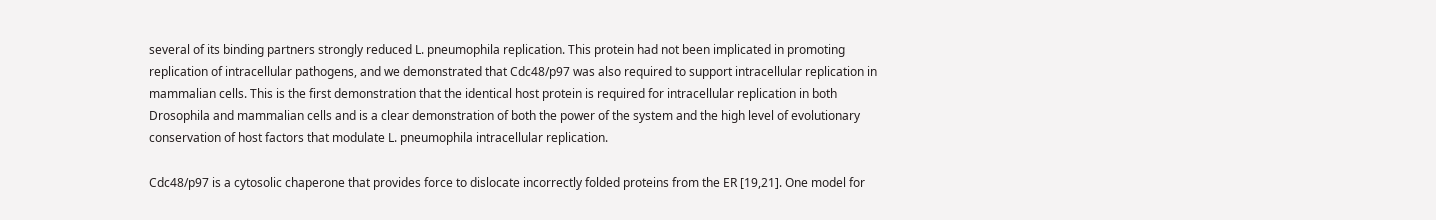several of its binding partners strongly reduced L. pneumophila replication. This protein had not been implicated in promoting replication of intracellular pathogens, and we demonstrated that Cdc48/p97 was also required to support intracellular replication in mammalian cells. This is the first demonstration that the identical host protein is required for intracellular replication in both Drosophila and mammalian cells and is a clear demonstration of both the power of the system and the high level of evolutionary conservation of host factors that modulate L. pneumophila intracellular replication.

Cdc48/p97 is a cytosolic chaperone that provides force to dislocate incorrectly folded proteins from the ER [19,21]. One model for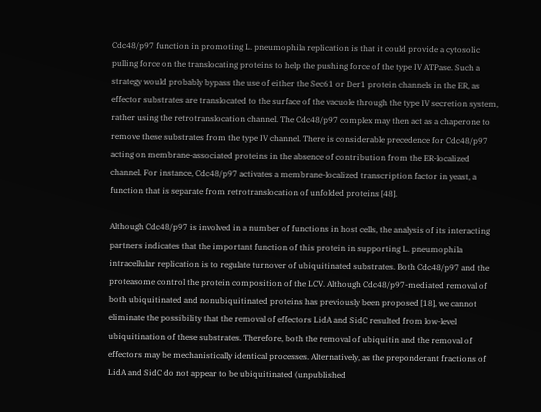Cdc48/p97 function in promoting L. pneumophila replication is that it could provide a cytosolic pulling force on the translocating proteins to help the pushing force of the type IV ATPase. Such a strategy would probably bypass the use of either the Sec61 or Der1 protein channels in the ER, as effector substrates are translocated to the surface of the vacuole through the type IV secretion system, rather using the retrotranslocation channel. The Cdc48/p97 complex may then act as a chaperone to remove these substrates from the type IV channel. There is considerable precedence for Cdc48/p97 acting on membrane-associated proteins in the absence of contribution from the ER-localized channel. For instance, Cdc48/p97 activates a membrane-localized transcription factor in yeast, a function that is separate from retrotranslocation of unfolded proteins [48].

Although Cdc48/p97 is involved in a number of functions in host cells, the analysis of its interacting partners indicates that the important function of this protein in supporting L. pneumophila intracellular replication is to regulate turnover of ubiquitinated substrates. Both Cdc48/p97 and the proteasome control the protein composition of the LCV. Although Cdc48/p97-mediated removal of both ubiquitinated and nonubiquitinated proteins has previously been proposed [18], we cannot eliminate the possibility that the removal of effectors LidA and SidC resulted from low-level ubiquitination of these substrates. Therefore, both the removal of ubiquitin and the removal of effectors may be mechanistically identical processes. Alternatively, as the preponderant fractions of LidA and SidC do not appear to be ubiquitinated (unpublished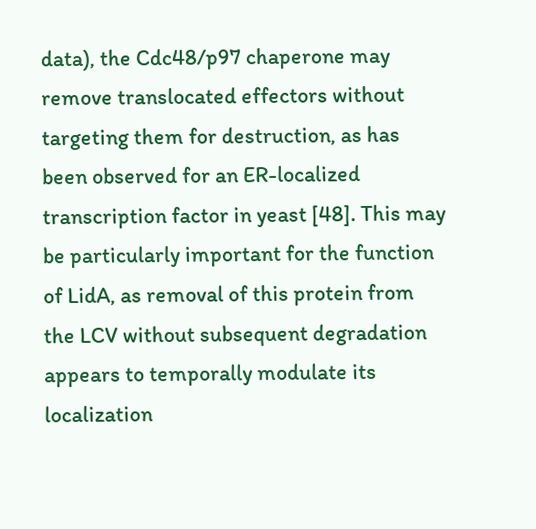data), the Cdc48/p97 chaperone may remove translocated effectors without targeting them for destruction, as has been observed for an ER-localized transcription factor in yeast [48]. This may be particularly important for the function of LidA, as removal of this protein from the LCV without subsequent degradation appears to temporally modulate its localization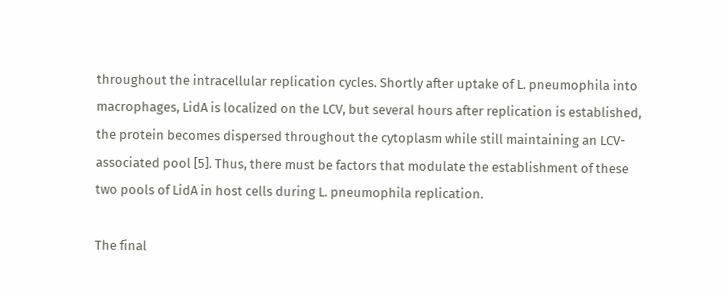throughout the intracellular replication cycles. Shortly after uptake of L. pneumophila into macrophages, LidA is localized on the LCV, but several hours after replication is established, the protein becomes dispersed throughout the cytoplasm while still maintaining an LCV-associated pool [5]. Thus, there must be factors that modulate the establishment of these two pools of LidA in host cells during L. pneumophila replication.

The final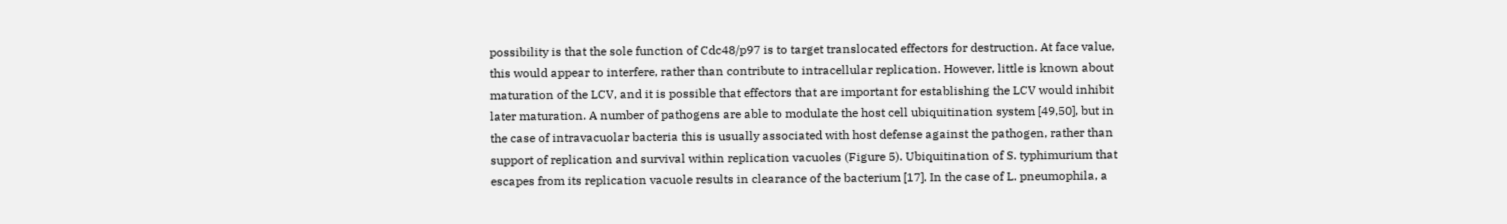possibility is that the sole function of Cdc48/p97 is to target translocated effectors for destruction. At face value, this would appear to interfere, rather than contribute to intracellular replication. However, little is known about maturation of the LCV, and it is possible that effectors that are important for establishing the LCV would inhibit later maturation. A number of pathogens are able to modulate the host cell ubiquitination system [49,50], but in the case of intravacuolar bacteria this is usually associated with host defense against the pathogen, rather than support of replication and survival within replication vacuoles (Figure 5). Ubiquitination of S. typhimurium that escapes from its replication vacuole results in clearance of the bacterium [17]. In the case of L. pneumophila, a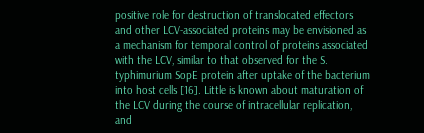positive role for destruction of translocated effectors and other LCV-associated proteins may be envisioned as a mechanism for temporal control of proteins associated with the LCV, similar to that observed for the S. typhimurium SopE protein after uptake of the bacterium into host cells [16]. Little is known about maturation of the LCV during the course of intracellular replication, and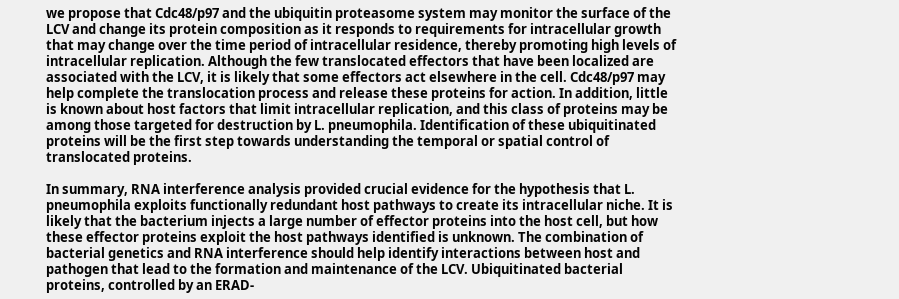we propose that Cdc48/p97 and the ubiquitin proteasome system may monitor the surface of the LCV and change its protein composition as it responds to requirements for intracellular growth that may change over the time period of intracellular residence, thereby promoting high levels of intracellular replication. Although the few translocated effectors that have been localized are associated with the LCV, it is likely that some effectors act elsewhere in the cell. Cdc48/p97 may help complete the translocation process and release these proteins for action. In addition, little is known about host factors that limit intracellular replication, and this class of proteins may be among those targeted for destruction by L. pneumophila. Identification of these ubiquitinated proteins will be the first step towards understanding the temporal or spatial control of translocated proteins.

In summary, RNA interference analysis provided crucial evidence for the hypothesis that L. pneumophila exploits functionally redundant host pathways to create its intracellular niche. It is likely that the bacterium injects a large number of effector proteins into the host cell, but how these effector proteins exploit the host pathways identified is unknown. The combination of bacterial genetics and RNA interference should help identify interactions between host and pathogen that lead to the formation and maintenance of the LCV. Ubiquitinated bacterial proteins, controlled by an ERAD-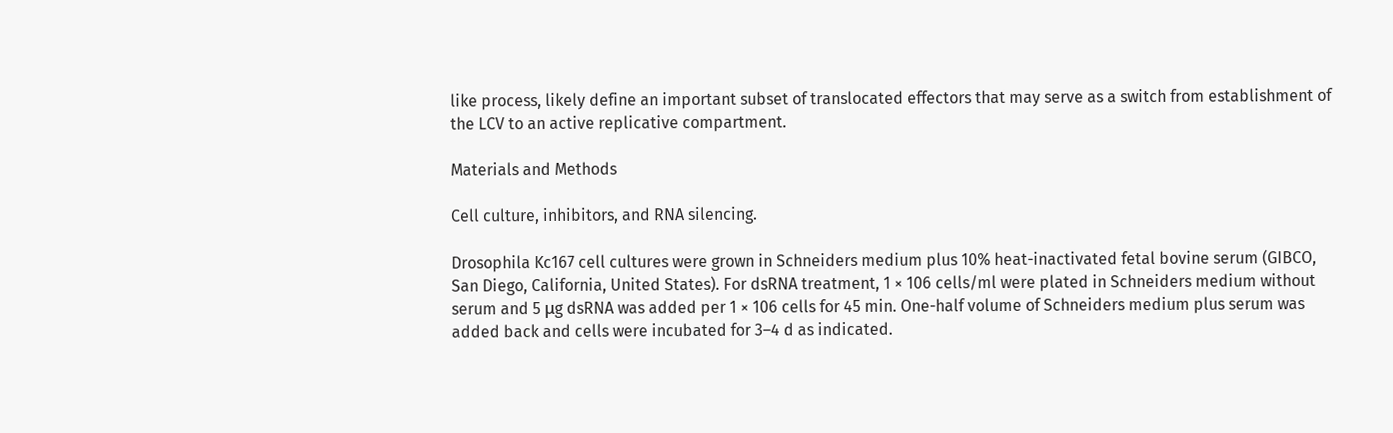like process, likely define an important subset of translocated effectors that may serve as a switch from establishment of the LCV to an active replicative compartment.

Materials and Methods

Cell culture, inhibitors, and RNA silencing.

Drosophila Kc167 cell cultures were grown in Schneiders medium plus 10% heat-inactivated fetal bovine serum (GIBCO, San Diego, California, United States). For dsRNA treatment, 1 × 106 cells/ml were plated in Schneiders medium without serum and 5 μg dsRNA was added per 1 × 106 cells for 45 min. One-half volume of Schneiders medium plus serum was added back and cells were incubated for 3–4 d as indicated.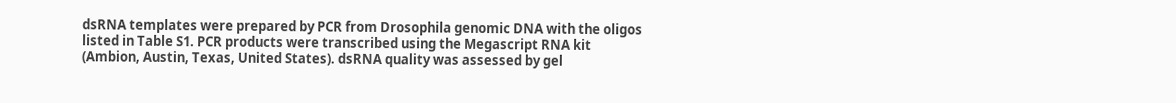dsRNA templates were prepared by PCR from Drosophila genomic DNA with the oligos listed in Table S1. PCR products were transcribed using the Megascript RNA kit (Ambion, Austin, Texas, United States). dsRNA quality was assessed by gel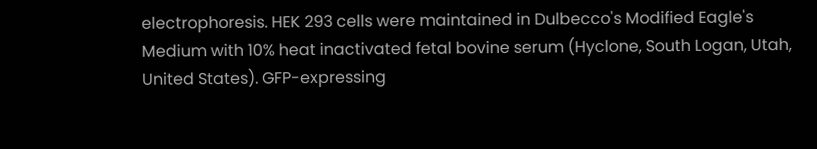electrophoresis. HEK 293 cells were maintained in Dulbecco's Modified Eagle's Medium with 10% heat inactivated fetal bovine serum (Hyclone, South Logan, Utah, United States). GFP-expressing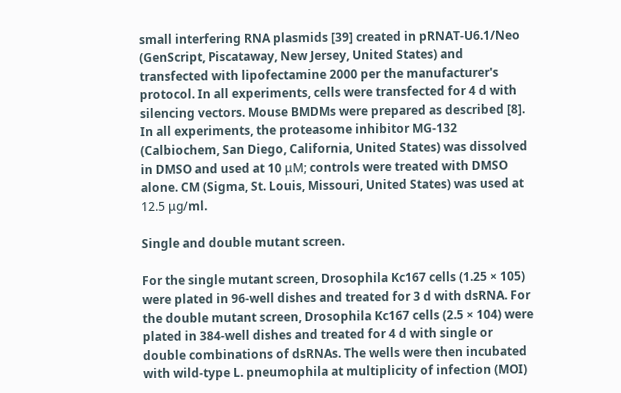small interfering RNA plasmids [39] created in pRNAT-U6.1/Neo (GenScript, Piscataway, New Jersey, United States) and transfected with lipofectamine 2000 per the manufacturer's protocol. In all experiments, cells were transfected for 4 d with silencing vectors. Mouse BMDMs were prepared as described [8]. In all experiments, the proteasome inhibitor MG-132 (Calbiochem, San Diego, California, United States) was dissolved in DMSO and used at 10 μM; controls were treated with DMSO alone. CM (Sigma, St. Louis, Missouri, United States) was used at 12.5 μg/ml.

Single and double mutant screen.

For the single mutant screen, Drosophila Kc167 cells (1.25 × 105) were plated in 96-well dishes and treated for 3 d with dsRNA. For the double mutant screen, Drosophila Kc167 cells (2.5 × 104) were plated in 384-well dishes and treated for 4 d with single or double combinations of dsRNAs. The wells were then incubated with wild-type L. pneumophila at multiplicity of infection (MOI)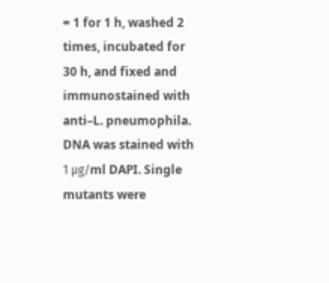= 1 for 1 h, washed 2 times, incubated for 30 h, and fixed and immunostained with anti–L. pneumophila. DNA was stained with 1 μg/ml DAPI. Single mutants were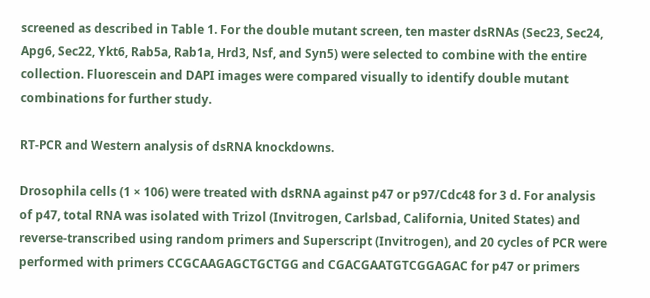screened as described in Table 1. For the double mutant screen, ten master dsRNAs (Sec23, Sec24, Apg6, Sec22, Ykt6, Rab5a, Rab1a, Hrd3, Nsf, and Syn5) were selected to combine with the entire collection. Fluorescein and DAPI images were compared visually to identify double mutant combinations for further study.

RT-PCR and Western analysis of dsRNA knockdowns.

Drosophila cells (1 × 106) were treated with dsRNA against p47 or p97/Cdc48 for 3 d. For analysis of p47, total RNA was isolated with Trizol (Invitrogen, Carlsbad, California, United States) and reverse-transcribed using random primers and Superscript (Invitrogen), and 20 cycles of PCR were performed with primers CCGCAAGAGCTGCTGG and CGACGAATGTCGGAGAC for p47 or primers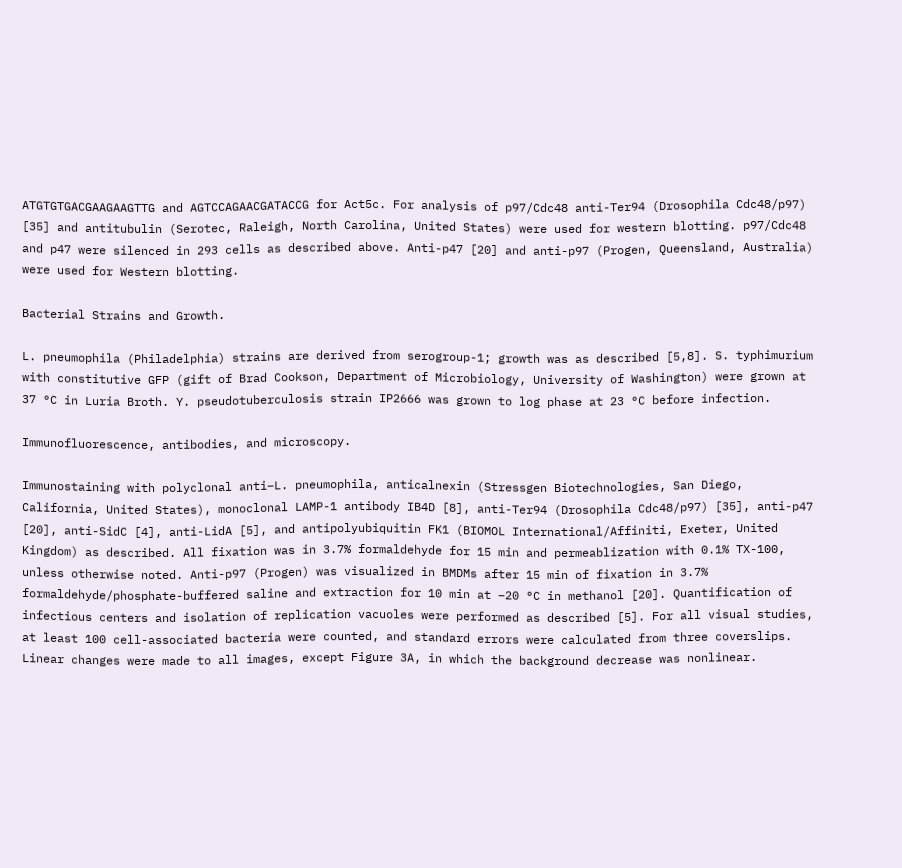ATGTGTGACGAAGAAGTTG and AGTCCAGAACGATACCG for Act5c. For analysis of p97/Cdc48 anti-Ter94 (Drosophila Cdc48/p97) [35] and antitubulin (Serotec, Raleigh, North Carolina, United States) were used for western blotting. p97/Cdc48 and p47 were silenced in 293 cells as described above. Anti-p47 [20] and anti-p97 (Progen, Queensland, Australia) were used for Western blotting.

Bacterial Strains and Growth.

L. pneumophila (Philadelphia) strains are derived from serogroup-1; growth was as described [5,8]. S. typhimurium with constitutive GFP (gift of Brad Cookson, Department of Microbiology, University of Washington) were grown at 37 °C in Luria Broth. Y. pseudotuberculosis strain IP2666 was grown to log phase at 23 °C before infection.

Immunofluorescence, antibodies, and microscopy.

Immunostaining with polyclonal anti–L. pneumophila, anticalnexin (Stressgen Biotechnologies, San Diego, California, United States), monoclonal LAMP-1 antibody IB4D [8], anti-Ter94 (Drosophila Cdc48/p97) [35], anti-p47 [20], anti-SidC [4], anti-LidA [5], and antipolyubiquitin FK1 (BIOMOL International/Affiniti, Exeter, United Kingdom) as described. All fixation was in 3.7% formaldehyde for 15 min and permeablization with 0.1% TX-100, unless otherwise noted. Anti-p97 (Progen) was visualized in BMDMs after 15 min of fixation in 3.7% formaldehyde/phosphate-buffered saline and extraction for 10 min at −20 °C in methanol [20]. Quantification of infectious centers and isolation of replication vacuoles were performed as described [5]. For all visual studies, at least 100 cell-associated bacteria were counted, and standard errors were calculated from three coverslips. Linear changes were made to all images, except Figure 3A, in which the background decrease was nonlinear.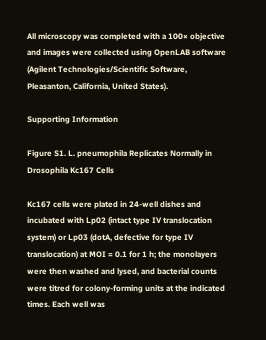All microscopy was completed with a 100× objective and images were collected using OpenLAB software (Agilent Technologies/Scientific Software, Pleasanton, California, United States).

Supporting Information

Figure S1. L. pneumophila Replicates Normally in Drosophila Kc167 Cells

Kc167 cells were plated in 24-well dishes and incubated with Lp02 (intact type IV translocation system) or Lp03 (dotA, defective for type IV translocation) at MOI = 0.1 for 1 h; the monolayers were then washed and lysed, and bacterial counts were titred for colony-forming units at the indicated times. Each well was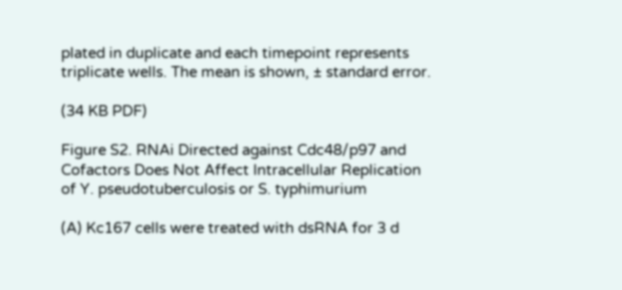plated in duplicate and each timepoint represents triplicate wells. The mean is shown, ± standard error.

(34 KB PDF)

Figure S2. RNAi Directed against Cdc48/p97 and Cofactors Does Not Affect Intracellular Replication of Y. pseudotuberculosis or S. typhimurium

(A) Kc167 cells were treated with dsRNA for 3 d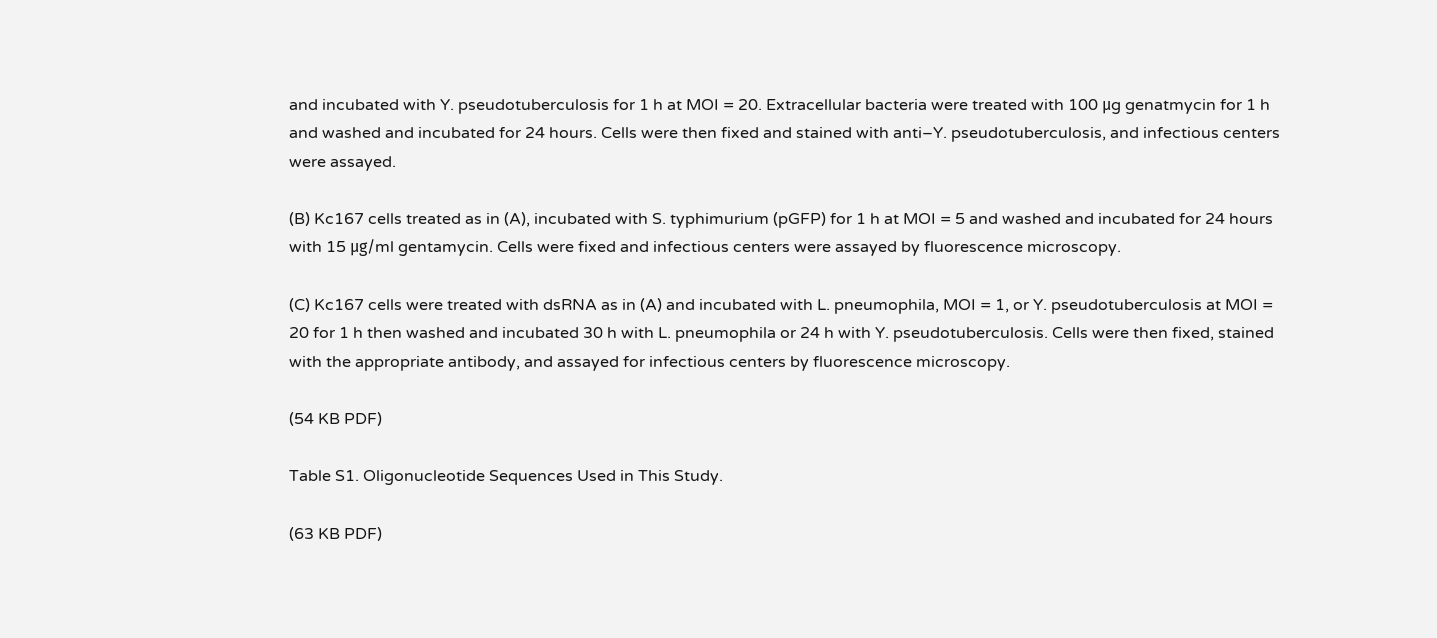and incubated with Y. pseudotuberculosis for 1 h at MOI = 20. Extracellular bacteria were treated with 100 μg genatmycin for 1 h and washed and incubated for 24 hours. Cells were then fixed and stained with anti–Y. pseudotuberculosis, and infectious centers were assayed.

(B) Kc167 cells treated as in (A), incubated with S. typhimurium (pGFP) for 1 h at MOI = 5 and washed and incubated for 24 hours with 15 μg/ml gentamycin. Cells were fixed and infectious centers were assayed by fluorescence microscopy.

(C) Kc167 cells were treated with dsRNA as in (A) and incubated with L. pneumophila, MOI = 1, or Y. pseudotuberculosis at MOI = 20 for 1 h then washed and incubated 30 h with L. pneumophila or 24 h with Y. pseudotuberculosis. Cells were then fixed, stained with the appropriate antibody, and assayed for infectious centers by fluorescence microscopy.

(54 KB PDF)

Table S1. Oligonucleotide Sequences Used in This Study.

(63 KB PDF)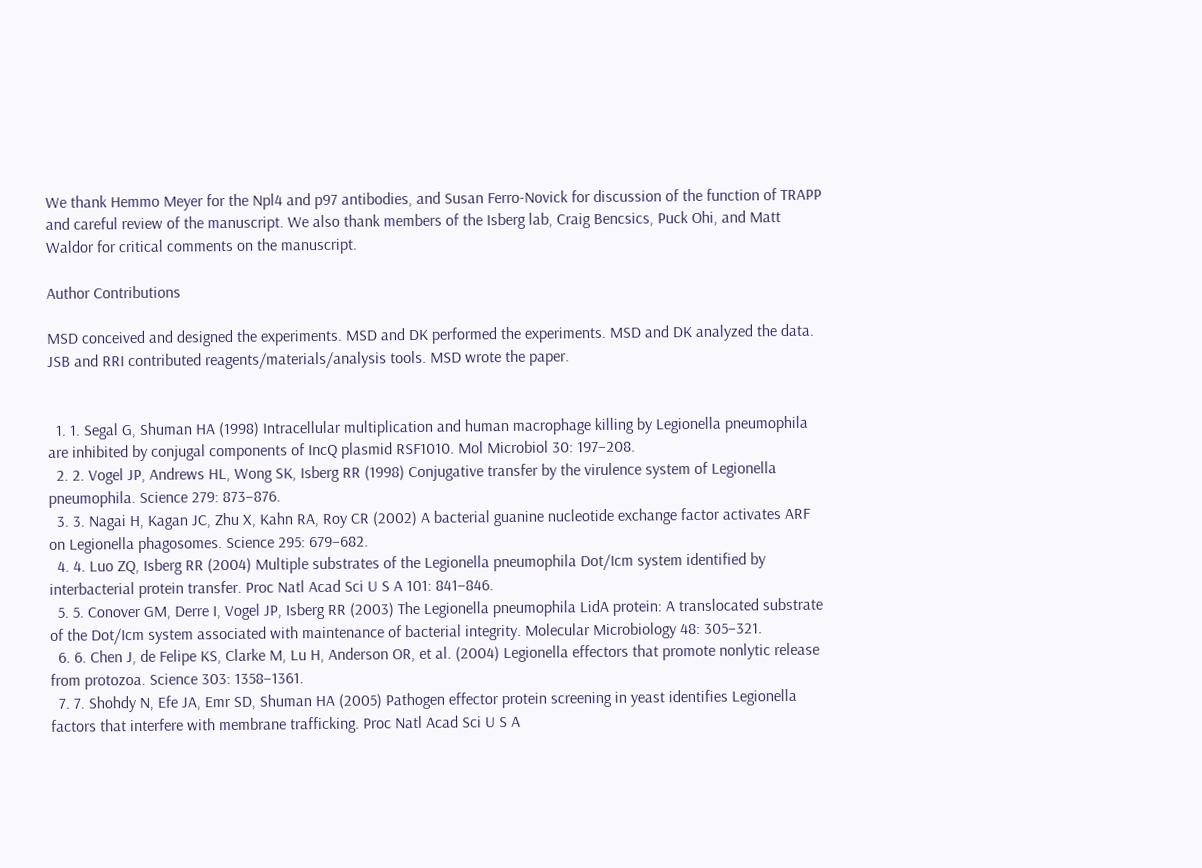We thank Hemmo Meyer for the Npl4 and p97 antibodies, and Susan Ferro-Novick for discussion of the function of TRAPP and careful review of the manuscript. We also thank members of the Isberg lab, Craig Bencsics, Puck Ohi, and Matt Waldor for critical comments on the manuscript.

Author Contributions

MSD conceived and designed the experiments. MSD and DK performed the experiments. MSD and DK analyzed the data. JSB and RRI contributed reagents/materials/analysis tools. MSD wrote the paper.


  1. 1. Segal G, Shuman HA (1998) Intracellular multiplication and human macrophage killing by Legionella pneumophila are inhibited by conjugal components of IncQ plasmid RSF1010. Mol Microbiol 30: 197–208.
  2. 2. Vogel JP, Andrews HL, Wong SK, Isberg RR (1998) Conjugative transfer by the virulence system of Legionella pneumophila. Science 279: 873–876.
  3. 3. Nagai H, Kagan JC, Zhu X, Kahn RA, Roy CR (2002) A bacterial guanine nucleotide exchange factor activates ARF on Legionella phagosomes. Science 295: 679–682.
  4. 4. Luo ZQ, Isberg RR (2004) Multiple substrates of the Legionella pneumophila Dot/Icm system identified by interbacterial protein transfer. Proc Natl Acad Sci U S A 101: 841–846.
  5. 5. Conover GM, Derre I, Vogel JP, Isberg RR (2003) The Legionella pneumophila LidA protein: A translocated substrate of the Dot/Icm system associated with maintenance of bacterial integrity. Molecular Microbiology 48: 305–321.
  6. 6. Chen J, de Felipe KS, Clarke M, Lu H, Anderson OR, et al. (2004) Legionella effectors that promote nonlytic release from protozoa. Science 303: 1358–1361.
  7. 7. Shohdy N, Efe JA, Emr SD, Shuman HA (2005) Pathogen effector protein screening in yeast identifies Legionella factors that interfere with membrane trafficking. Proc Natl Acad Sci U S A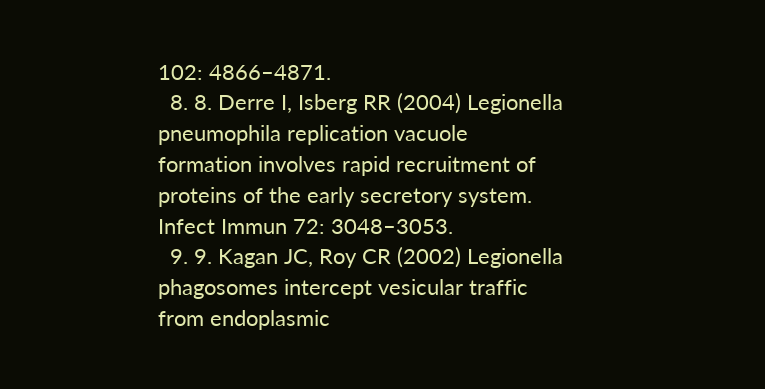102: 4866–4871.
  8. 8. Derre I, Isberg RR (2004) Legionella pneumophila replication vacuole formation involves rapid recruitment of proteins of the early secretory system. Infect Immun 72: 3048–3053.
  9. 9. Kagan JC, Roy CR (2002) Legionella phagosomes intercept vesicular traffic from endoplasmic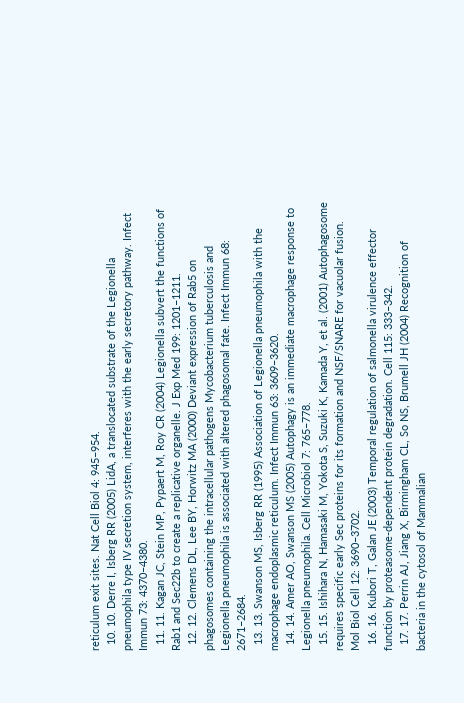reticulum exit sites. Nat Cell Biol 4: 945–954.
  10. 10. Derre I, Isberg RR (2005) LidA, a translocated substrate of the Legionella pneumophila type IV secretion system, interferes with the early secretory pathway. Infect Immun 73: 4370–4380.
  11. 11. Kagan JC, Stein MP, Pypaert M, Roy CR (2004) Legionella subvert the functions of Rab1 and Sec22b to create a replicative organelle. J Exp Med 199: 1201–1211.
  12. 12. Clemens DL, Lee BY, Horwitz MA (2000) Deviant expression of Rab5 on phagosomes containing the intracellular pathogens Mycobacterium tuberculosis and Legionella pneumophila is associated with altered phagosomal fate. Infect Immun 68: 2671–2684.
  13. 13. Swanson MS, Isberg RR (1995) Association of Legionella pneumophila with the macrophage endoplasmic reticulum. Infect Immun 63: 3609–3620.
  14. 14. Amer AO, Swanson MS (2005) Autophagy is an immediate macrophage response to Legionella pneumophila. Cell Microbiol 7: 765–778.
  15. 15. Ishihara N, Hamasaki M, Yokota S, Suzuki K, Kamada Y, et al. (2001) Autophagosome requires specific early Sec proteins for its formation and NSF/SNARE for vacuolar fusion. Mol Biol Cell 12: 3690–3702.
  16. 16. Kubori T, Galan JE (2003) Temporal regulation of salmonella virulence effector function by proteasome-dependent protein degradation. Cell 115: 333–342.
  17. 17. Perrin AJ, Jiang X, Birmingham CL, So NS, Brumell JH (2004) Recognition of bacteria in the cytosol of Mammalian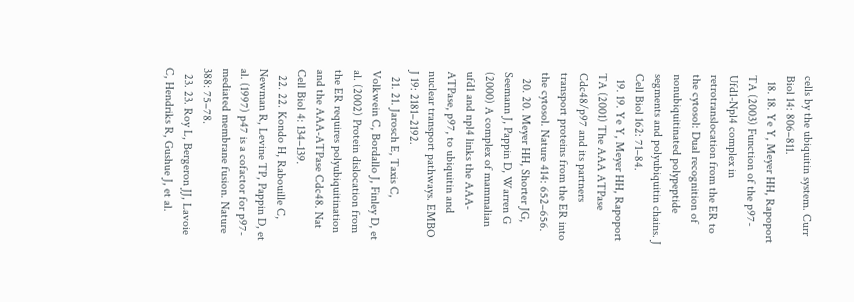cells by the ubiquitin system. Curr Biol 14: 806–811.
  18. 18. Ye Y, Meyer HH, Rapoport TA (2003) Function of the p97-Ufd1-Npl4 complex in retrotranslocation from the ER to the cytosol: Dual recognition of nonubiquitinated polypeptide segments and polyubiquitin chains. J Cell Biol 162: 71–84.
  19. 19. Ye Y, Meyer HH, Rapoport TA (2001) The AAA ATPase Cdc48/p97 and its partners transport proteins from the ER into the cytosol. Nature 414: 652–656.
  20. 20. Meyer HH, Shorter JG, Seemann J, Pappin D, Warren G (2000) A complex of mammalian ufd1 and npl4 links the AAA-ATPase, p97, to ubiquitin and nuclear transport pathways. EMBO J 19: 2181–2192.
  21. 21. Jarosch E, Taxis C, Volkwein C, Bordallo J, Finley D, et al. (2002) Protein dislocation from the ER requires polyubiquitination and the AAA-ATPase Cdc48. Nat Cell Biol 4: 134–139.
  22. 22. Kondo H, Rabouille C, Newman R, Levine TP, Pappin D, et al. (1997) p47 is a cofactor for p97-mediated membrane fusion. Nature 388: 75–78.
  23. 23. Roy L, Bergeron JJ, Lavoie C, Hendriks R, Gushue J, et al.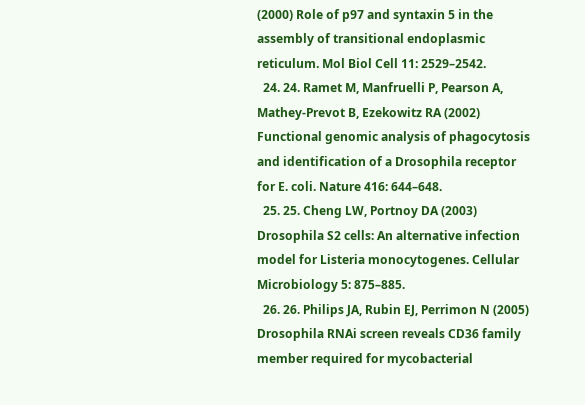(2000) Role of p97 and syntaxin 5 in the assembly of transitional endoplasmic reticulum. Mol Biol Cell 11: 2529–2542.
  24. 24. Ramet M, Manfruelli P, Pearson A, Mathey-Prevot B, Ezekowitz RA (2002) Functional genomic analysis of phagocytosis and identification of a Drosophila receptor for E. coli. Nature 416: 644–648.
  25. 25. Cheng LW, Portnoy DA (2003) Drosophila S2 cells: An alternative infection model for Listeria monocytogenes. Cellular Microbiology 5: 875–885.
  26. 26. Philips JA, Rubin EJ, Perrimon N (2005) Drosophila RNAi screen reveals CD36 family member required for mycobacterial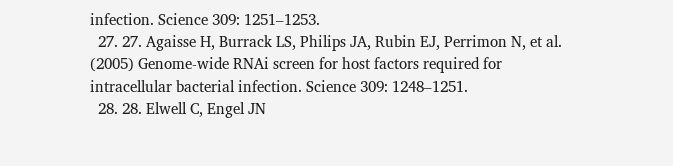infection. Science 309: 1251–1253.
  27. 27. Agaisse H, Burrack LS, Philips JA, Rubin EJ, Perrimon N, et al. (2005) Genome-wide RNAi screen for host factors required for intracellular bacterial infection. Science 309: 1248–1251.
  28. 28. Elwell C, Engel JN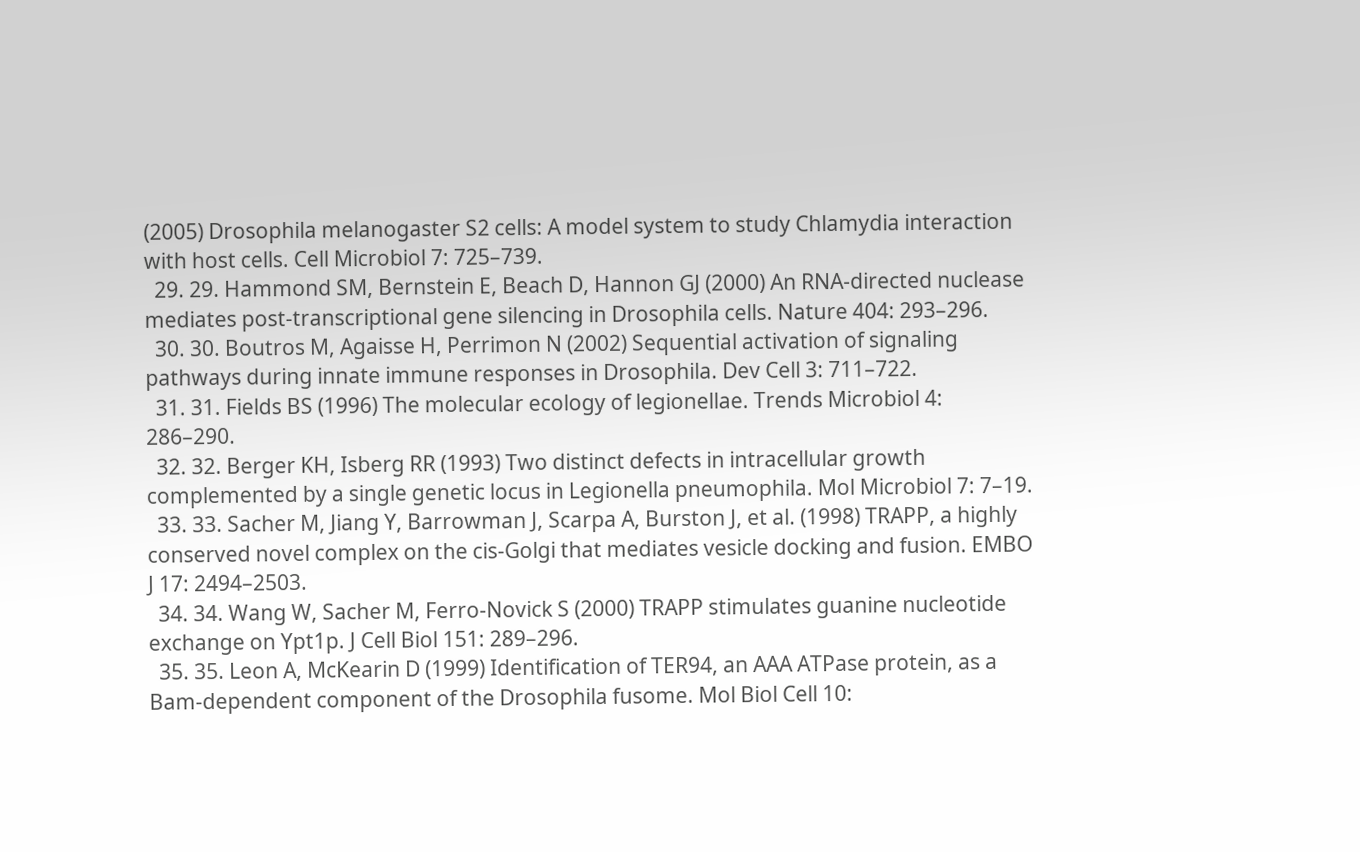(2005) Drosophila melanogaster S2 cells: A model system to study Chlamydia interaction with host cells. Cell Microbiol 7: 725–739.
  29. 29. Hammond SM, Bernstein E, Beach D, Hannon GJ (2000) An RNA-directed nuclease mediates post-transcriptional gene silencing in Drosophila cells. Nature 404: 293–296.
  30. 30. Boutros M, Agaisse H, Perrimon N (2002) Sequential activation of signaling pathways during innate immune responses in Drosophila. Dev Cell 3: 711–722.
  31. 31. Fields BS (1996) The molecular ecology of legionellae. Trends Microbiol 4: 286–290.
  32. 32. Berger KH, Isberg RR (1993) Two distinct defects in intracellular growth complemented by a single genetic locus in Legionella pneumophila. Mol Microbiol 7: 7–19.
  33. 33. Sacher M, Jiang Y, Barrowman J, Scarpa A, Burston J, et al. (1998) TRAPP, a highly conserved novel complex on the cis-Golgi that mediates vesicle docking and fusion. EMBO J 17: 2494–2503.
  34. 34. Wang W, Sacher M, Ferro-Novick S (2000) TRAPP stimulates guanine nucleotide exchange on Ypt1p. J Cell Biol 151: 289–296.
  35. 35. Leon A, McKearin D (1999) Identification of TER94, an AAA ATPase protein, as a Bam-dependent component of the Drosophila fusome. Mol Biol Cell 10: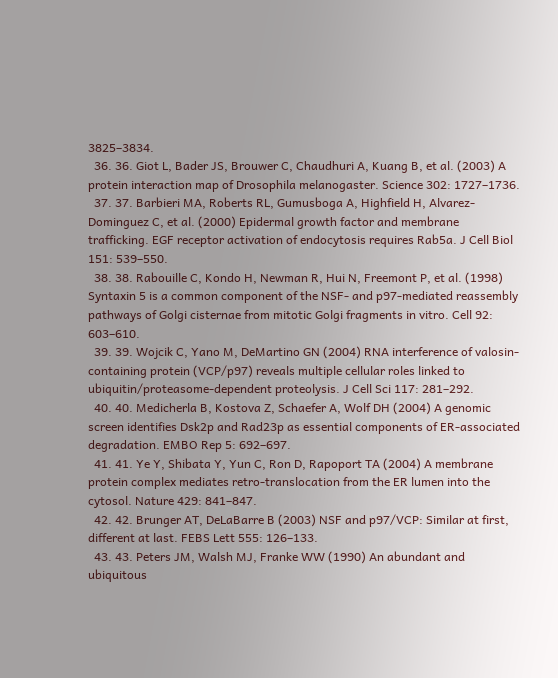3825–3834.
  36. 36. Giot L, Bader JS, Brouwer C, Chaudhuri A, Kuang B, et al. (2003) A protein interaction map of Drosophila melanogaster. Science 302: 1727–1736.
  37. 37. Barbieri MA, Roberts RL, Gumusboga A, Highfield H, Alvarez-Dominguez C, et al. (2000) Epidermal growth factor and membrane trafficking. EGF receptor activation of endocytosis requires Rab5a. J Cell Biol 151: 539–550.
  38. 38. Rabouille C, Kondo H, Newman R, Hui N, Freemont P, et al. (1998) Syntaxin 5 is a common component of the NSF- and p97-mediated reassembly pathways of Golgi cisternae from mitotic Golgi fragments in vitro. Cell 92: 603–610.
  39. 39. Wojcik C, Yano M, DeMartino GN (2004) RNA interference of valosin-containing protein (VCP/p97) reveals multiple cellular roles linked to ubiquitin/proteasome-dependent proteolysis. J Cell Sci 117: 281–292.
  40. 40. Medicherla B, Kostova Z, Schaefer A, Wolf DH (2004) A genomic screen identifies Dsk2p and Rad23p as essential components of ER-associated degradation. EMBO Rep 5: 692–697.
  41. 41. Ye Y, Shibata Y, Yun C, Ron D, Rapoport TA (2004) A membrane protein complex mediates retro-translocation from the ER lumen into the cytosol. Nature 429: 841–847.
  42. 42. Brunger AT, DeLaBarre B (2003) NSF and p97/VCP: Similar at first, different at last. FEBS Lett 555: 126–133.
  43. 43. Peters JM, Walsh MJ, Franke WW (1990) An abundant and ubiquitous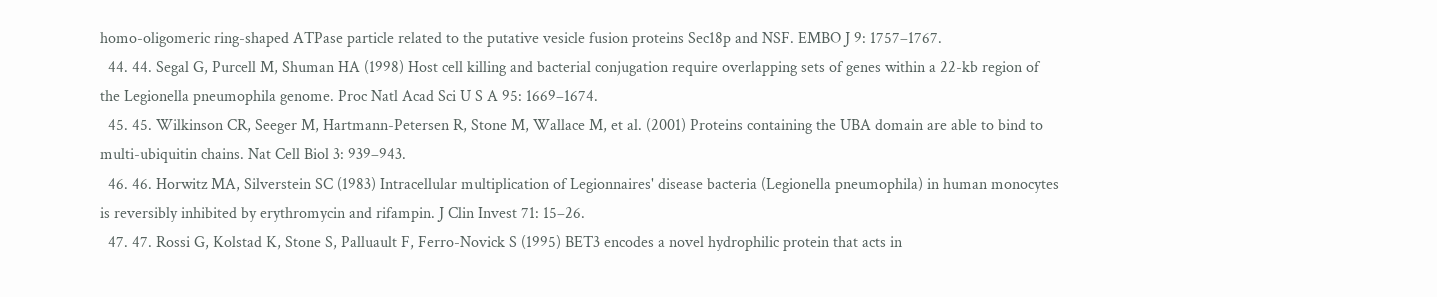homo-oligomeric ring-shaped ATPase particle related to the putative vesicle fusion proteins Sec18p and NSF. EMBO J 9: 1757–1767.
  44. 44. Segal G, Purcell M, Shuman HA (1998) Host cell killing and bacterial conjugation require overlapping sets of genes within a 22-kb region of the Legionella pneumophila genome. Proc Natl Acad Sci U S A 95: 1669–1674.
  45. 45. Wilkinson CR, Seeger M, Hartmann-Petersen R, Stone M, Wallace M, et al. (2001) Proteins containing the UBA domain are able to bind to multi-ubiquitin chains. Nat Cell Biol 3: 939–943.
  46. 46. Horwitz MA, Silverstein SC (1983) Intracellular multiplication of Legionnaires' disease bacteria (Legionella pneumophila) in human monocytes is reversibly inhibited by erythromycin and rifampin. J Clin Invest 71: 15–26.
  47. 47. Rossi G, Kolstad K, Stone S, Palluault F, Ferro-Novick S (1995) BET3 encodes a novel hydrophilic protein that acts in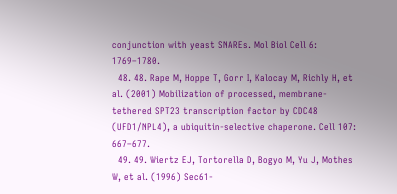conjunction with yeast SNAREs. Mol Biol Cell 6: 1769–1780.
  48. 48. Rape M, Hoppe T, Gorr I, Kalocay M, Richly H, et al. (2001) Mobilization of processed, membrane-tethered SPT23 transcription factor by CDC48 (UFD1/NPL4), a ubiquitin-selective chaperone. Cell 107: 667–677.
  49. 49. Wiertz EJ, Tortorella D, Bogyo M, Yu J, Mothes W, et al. (1996) Sec61-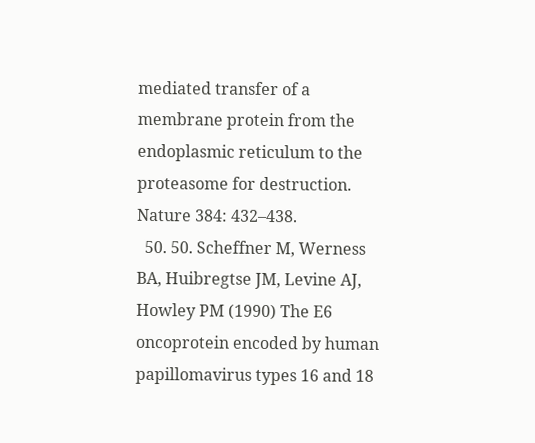mediated transfer of a membrane protein from the endoplasmic reticulum to the proteasome for destruction. Nature 384: 432–438.
  50. 50. Scheffner M, Werness BA, Huibregtse JM, Levine AJ, Howley PM (1990) The E6 oncoprotein encoded by human papillomavirus types 16 and 18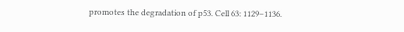promotes the degradation of p53. Cell 63: 1129–1136.